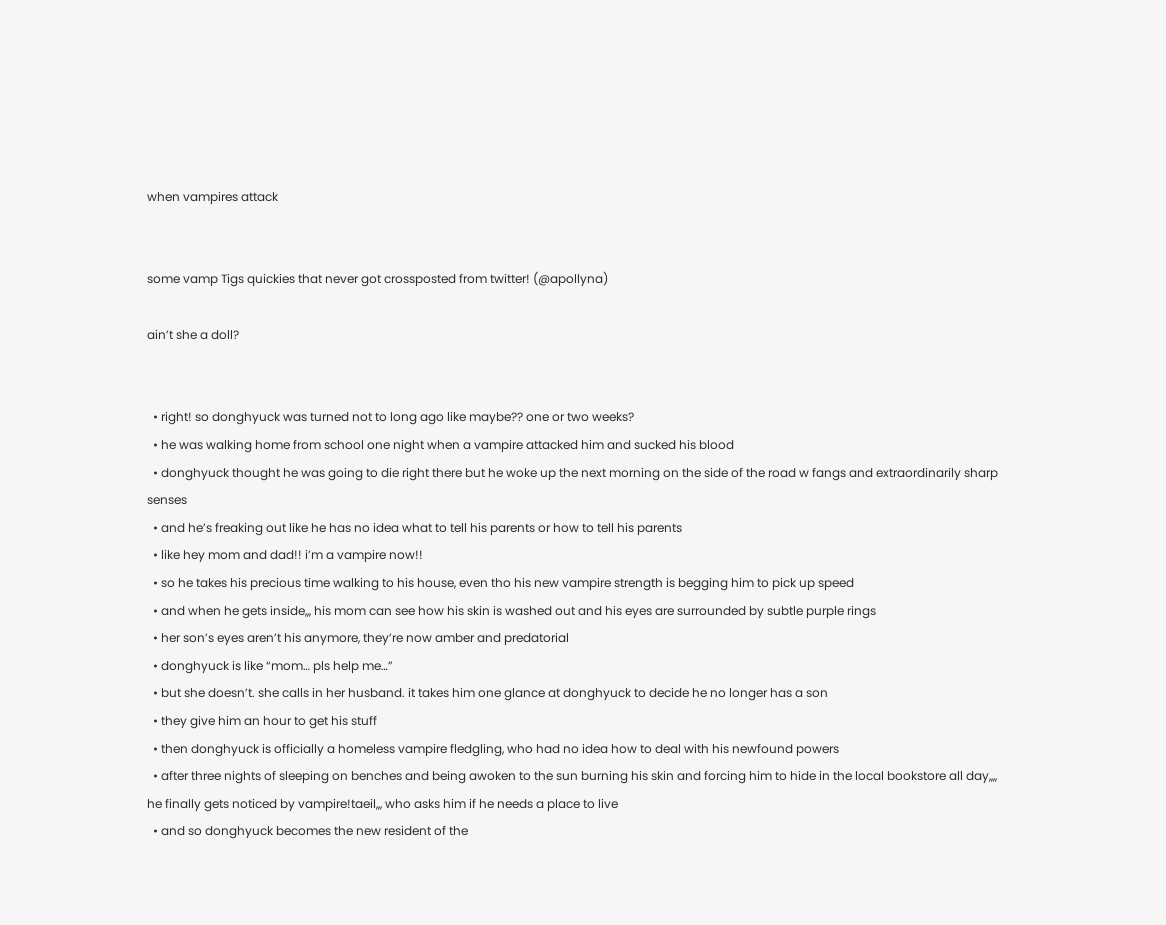when vampires attack


some vamp Tigs quickies that never got crossposted from twitter! (@apollyna)

ain’t she a doll?


  • right! so donghyuck was turned not to long ago like maybe?? one or two weeks?
  • he was walking home from school one night when a vampire attacked him and sucked his blood
  • donghyuck thought he was going to die right there but he woke up the next morning on the side of the road w fangs and extraordinarily sharp senses
  • and he’s freaking out like he has no idea what to tell his parents or how to tell his parents
  • like hey mom and dad!! i’m a vampire now!!
  • so he takes his precious time walking to his house, even tho his new vampire strength is begging him to pick up speed
  • and when he gets inside,,, his mom can see how his skin is washed out and his eyes are surrounded by subtle purple rings
  • her son’s eyes aren’t his anymore, they’re now amber and predatorial
  • donghyuck is like “mom… pls help me…”
  • but she doesn’t. she calls in her husband. it takes him one glance at donghyuck to decide he no longer has a son
  • they give him an hour to get his stuff
  • then donghyuck is officially a homeless vampire fledgling, who had no idea how to deal with his newfound powers
  • after three nights of sleeping on benches and being awoken to the sun burning his skin and forcing him to hide in the local bookstore all day,,,, he finally gets noticed by vampire!taeil,,, who asks him if he needs a place to live
  • and so donghyuck becomes the new resident of the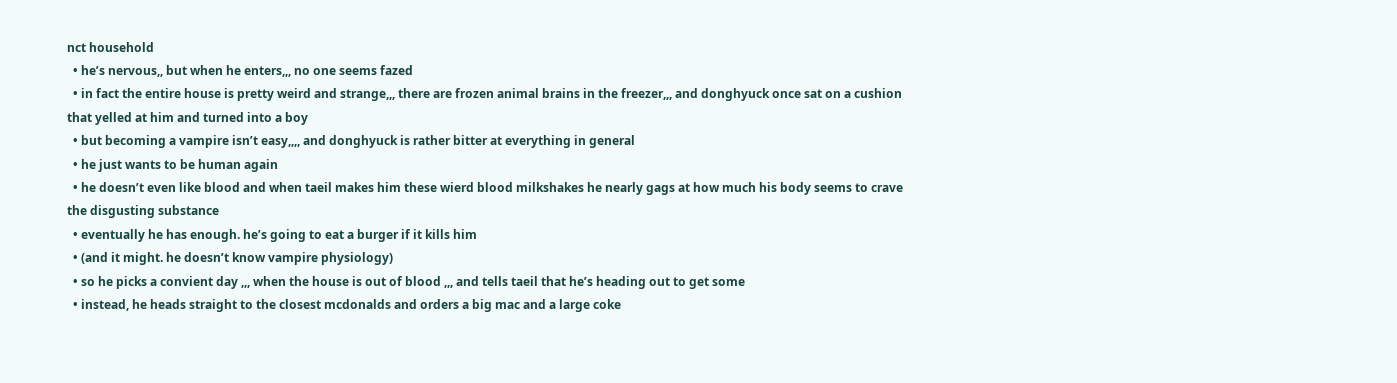nct household
  • he’s nervous,, but when he enters,,, no one seems fazed
  • in fact the entire house is pretty weird and strange,,, there are frozen animal brains in the freezer,,, and donghyuck once sat on a cushion that yelled at him and turned into a boy
  • but becoming a vampire isn’t easy,,,, and donghyuck is rather bitter at everything in general
  • he just wants to be human again
  • he doesn’t even like blood and when taeil makes him these wierd blood milkshakes he nearly gags at how much his body seems to crave the disgusting substance
  • eventually he has enough. he’s going to eat a burger if it kills him
  • (and it might. he doesn’t know vampire physiology)
  • so he picks a convient day ,,, when the house is out of blood ,,, and tells taeil that he’s heading out to get some
  • instead, he heads straight to the closest mcdonalds and orders a big mac and a large coke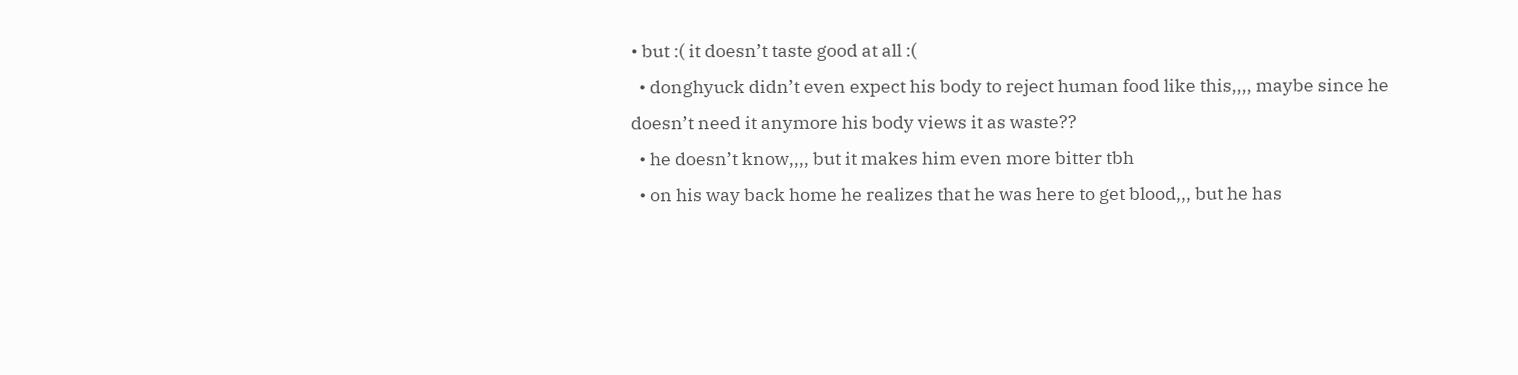• but :( it doesn’t taste good at all :(
  • donghyuck didn’t even expect his body to reject human food like this,,,, maybe since he doesn’t need it anymore his body views it as waste??
  • he doesn’t know,,,, but it makes him even more bitter tbh
  • on his way back home he realizes that he was here to get blood,,, but he has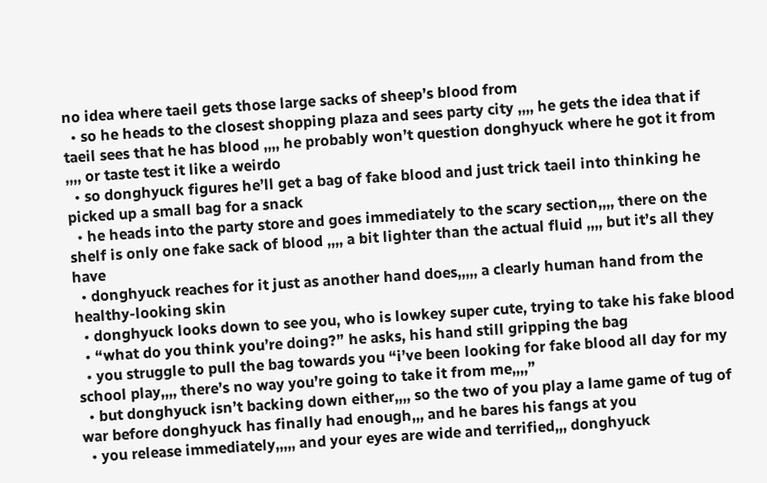no idea where taeil gets those large sacks of sheep’s blood from
  • so he heads to the closest shopping plaza and sees party city ,,,, he gets the idea that if taeil sees that he has blood ,,,, he probably won’t question donghyuck where he got it from ,,,, or taste test it like a weirdo
  • so donghyuck figures he’ll get a bag of fake blood and just trick taeil into thinking he picked up a small bag for a snack
  • he heads into the party store and goes immediately to the scary section,,,, there on the shelf is only one fake sack of blood ,,,, a bit lighter than the actual fluid ,,,, but it’s all they have
  • donghyuck reaches for it just as another hand does,,,,, a clearly human hand from the healthy-looking skin
  • donghyuck looks down to see you, who is lowkey super cute, trying to take his fake blood
  • “what do you think you’re doing?” he asks, his hand still gripping the bag
  • you struggle to pull the bag towards you “i’ve been looking for fake blood all day for my school play,,,, there’s no way you’re going to take it from me,,,,”
  • but donghyuck isn’t backing down either,,,, so the two of you play a lame game of tug of war before donghyuck has finally had enough,,, and he bares his fangs at you
  • you release immediately,,,,, and your eyes are wide and terrified,,, donghyuck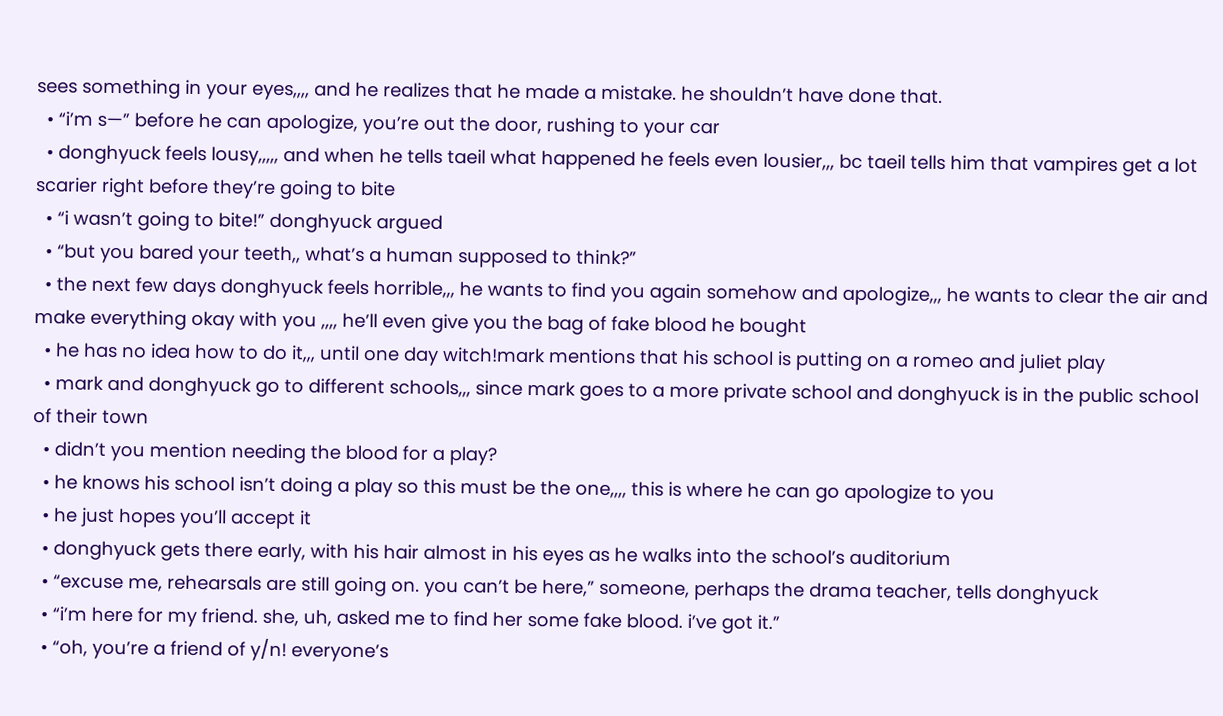sees something in your eyes,,,, and he realizes that he made a mistake. he shouldn’t have done that.
  • “i’m s—” before he can apologize, you’re out the door, rushing to your car
  • donghyuck feels lousy,,,,, and when he tells taeil what happened he feels even lousier,,, bc taeil tells him that vampires get a lot scarier right before they’re going to bite
  • “i wasn’t going to bite!” donghyuck argued
  • “but you bared your teeth,, what’s a human supposed to think?”
  • the next few days donghyuck feels horrible,,, he wants to find you again somehow and apologize,,, he wants to clear the air and make everything okay with you ,,,, he’ll even give you the bag of fake blood he bought
  • he has no idea how to do it,,, until one day witch!mark mentions that his school is putting on a romeo and juliet play
  • mark and donghyuck go to different schools,,, since mark goes to a more private school and donghyuck is in the public school of their town
  • didn’t you mention needing the blood for a play?
  • he knows his school isn’t doing a play so this must be the one,,,, this is where he can go apologize to you
  • he just hopes you’ll accept it
  • donghyuck gets there early, with his hair almost in his eyes as he walks into the school’s auditorium
  • “excuse me, rehearsals are still going on. you can’t be here,” someone, perhaps the drama teacher, tells donghyuck
  • “i’m here for my friend. she, uh, asked me to find her some fake blood. i’ve got it.”
  • “oh, you’re a friend of y/n! everyone’s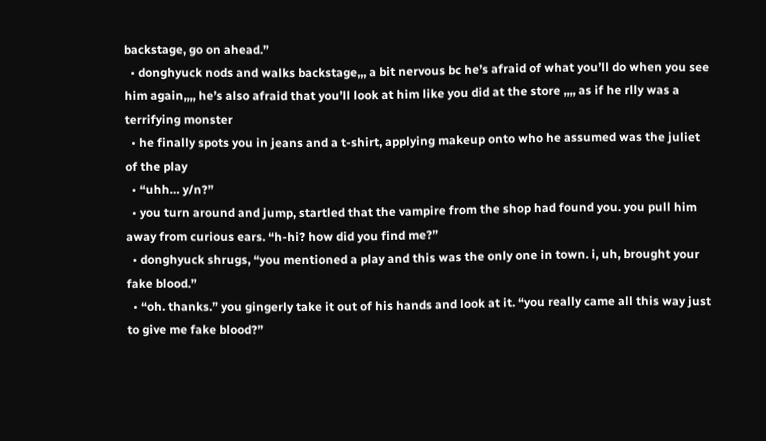backstage, go on ahead.”
  • donghyuck nods and walks backstage,,, a bit nervous bc he’s afraid of what you’ll do when you see him again,,,, he’s also afraid that you’ll look at him like you did at the store ,,,, as if he rlly was a terrifying monster
  • he finally spots you in jeans and a t-shirt, applying makeup onto who he assumed was the juliet of the play
  • “uhh… y/n?”
  • you turn around and jump, startled that the vampire from the shop had found you. you pull him away from curious ears. “h-hi? how did you find me?”
  • donghyuck shrugs, “you mentioned a play and this was the only one in town. i, uh, brought your fake blood.”
  • “oh. thanks.” you gingerly take it out of his hands and look at it. “you really came all this way just to give me fake blood?”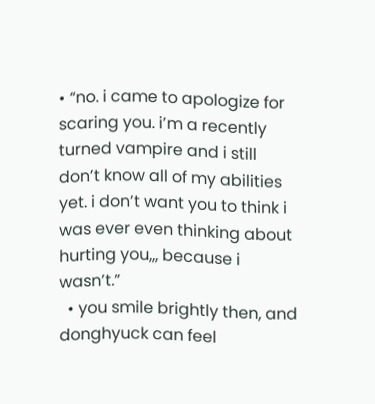• “no. i came to apologize for scaring you. i’m a recently turned vampire and i still don’t know all of my abilities yet. i don’t want you to think i was ever even thinking about hurting you,,, because i wasn’t.”
  • you smile brightly then, and donghyuck can feel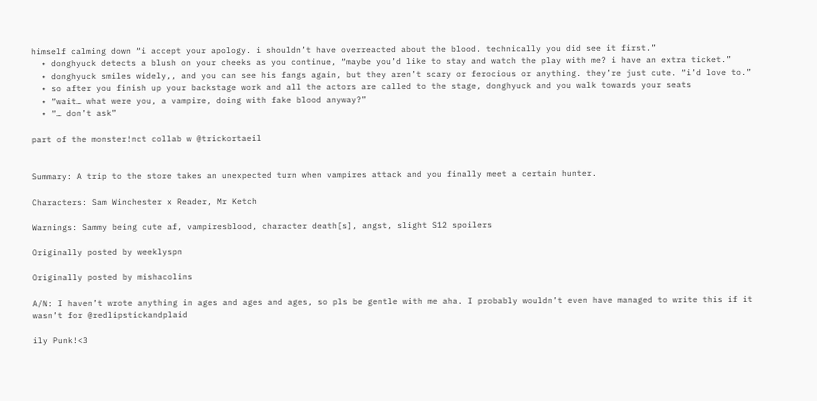himself calming down “i accept your apology. i shouldn’t have overreacted about the blood. technically you did see it first.”
  • donghyuck detects a blush on your cheeks as you continue, “maybe you’d like to stay and watch the play with me? i have an extra ticket.”
  • donghyuck smiles widely,, and you can see his fangs again, but they aren’t scary or ferocious or anything. they’re just cute. “i’d love to.”
  • so after you finish up your backstage work and all the actors are called to the stage, donghyuck and you walk towards your seats
  • “wait… what were you, a vampire, doing with fake blood anyway?”
  • “… don’t ask”

part of the monster!nct collab w @trickortaeil


Summary: A trip to the store takes an unexpected turn when vampires attack and you finally meet a certain hunter.

Characters: Sam Winchester x Reader, Mr Ketch

Warnings: Sammy being cute af, vampiresblood, character death[s], angst, slight S12 spoilers

Originally posted by weeklyspn

Originally posted by mishacolins

A/N: I haven’t wrote anything in ages and ages and ages, so pls be gentle with me aha. I probably wouldn’t even have managed to write this if it wasn’t for @redlipstickandplaid

ily Punk!<3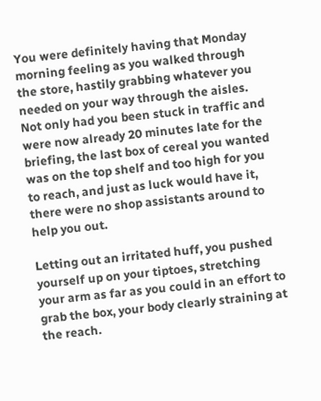You were definitely having that Monday morning feeling as you walked through the store, hastily grabbing whatever you needed on your way through the aisles. Not only had you been stuck in traffic and were now already 20 minutes late for the briefing, the last box of cereal you wanted was on the top shelf and too high for you to reach, and just as luck would have it, there were no shop assistants around to help you out.

Letting out an irritated huff, you pushed yourself up on your tiptoes, stretching your arm as far as you could in an effort to grab the box, your body clearly straining at the reach.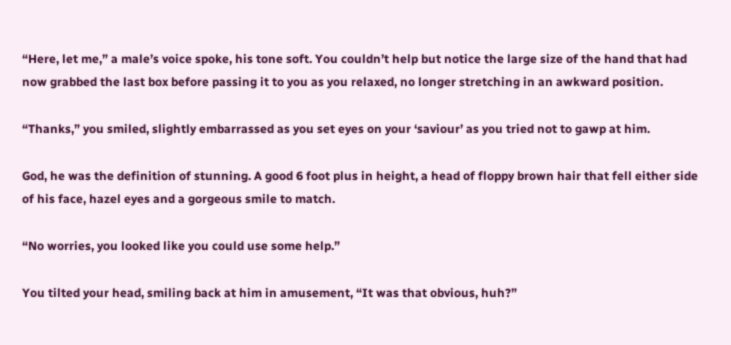“Here, let me,” a male’s voice spoke, his tone soft. You couldn’t help but notice the large size of the hand that had now grabbed the last box before passing it to you as you relaxed, no longer stretching in an awkward position.

“Thanks,” you smiled, slightly embarrassed as you set eyes on your ‘saviour’ as you tried not to gawp at him.

God, he was the definition of stunning. A good 6 foot plus in height, a head of floppy brown hair that fell either side of his face, hazel eyes and a gorgeous smile to match.

“No worries, you looked like you could use some help.”

You tilted your head, smiling back at him in amusement, “It was that obvious, huh?”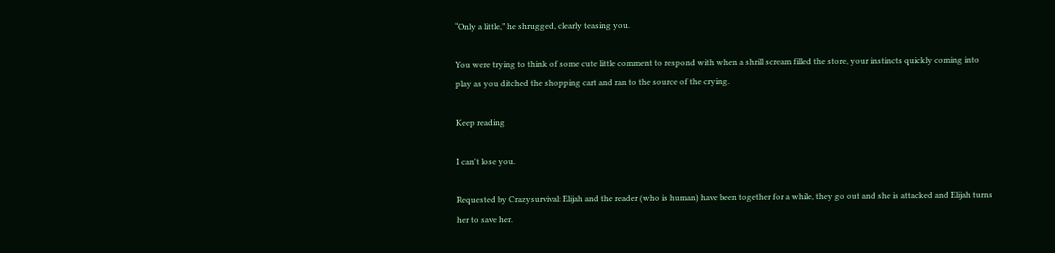“Only a little,” he shrugged, clearly teasing you.

You were trying to think of some cute little comment to respond with when a shrill scream filled the store, your instincts quickly coming into play as you ditched the shopping cart and ran to the source of the crying.

Keep reading

I can't lose you.

Requested by Crazysurvival: Elijah and the reader (who is human) have been together for a while, they go out and she is attacked and Elijah turns her to save her.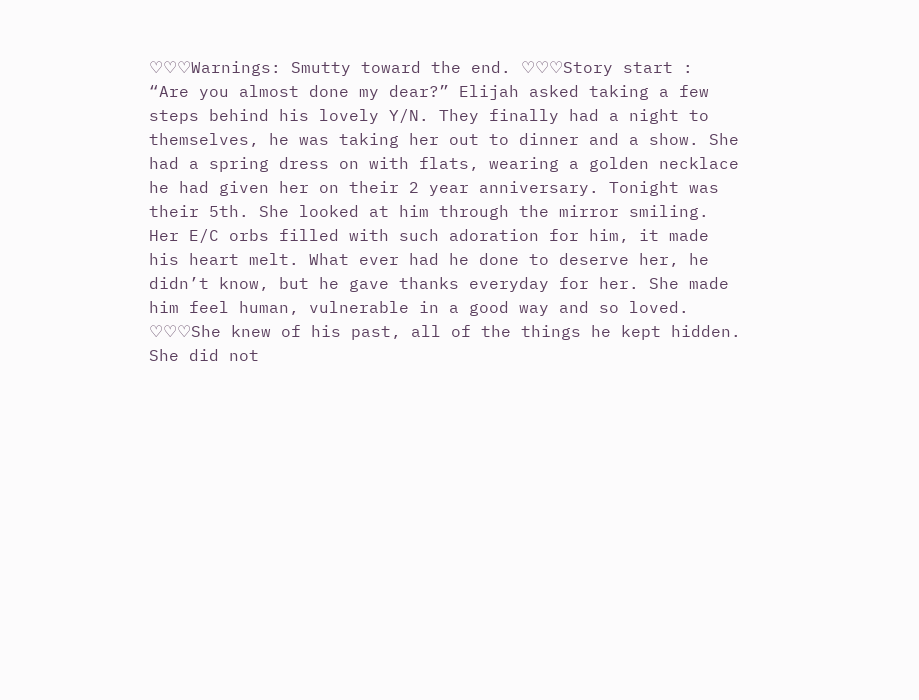♡♡♡Warnings: Smutty toward the end. ♡♡♡Story start : “Are you almost done my dear?” Elijah asked taking a few steps behind his lovely Y/N. They finally had a night to themselves, he was taking her out to dinner and a show. She had a spring dress on with flats, wearing a golden necklace he had given her on their 2 year anniversary. Tonight was their 5th. She looked at him through the mirror smiling. Her E/C orbs filled with such adoration for him, it made his heart melt. What ever had he done to deserve her, he didn’t know, but he gave thanks everyday for her. She made him feel human, vulnerable in a good way and so loved. ♡♡♡She knew of his past, all of the things he kept hidden. She did not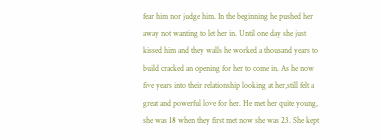fear him nor judge him. In the beginning he pushed her away not wanting to let her in. Until one day she just kissed him and they walls he worked a thousand years to build cracked an opening for her to come in. As he now five years into their relationship looking at her,still felt a great and powerful love for her. He met her quite young, she was 18 when they first met now she was 23. She kept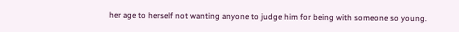her age to herself not wanting anyone to judge him for being with someone so young.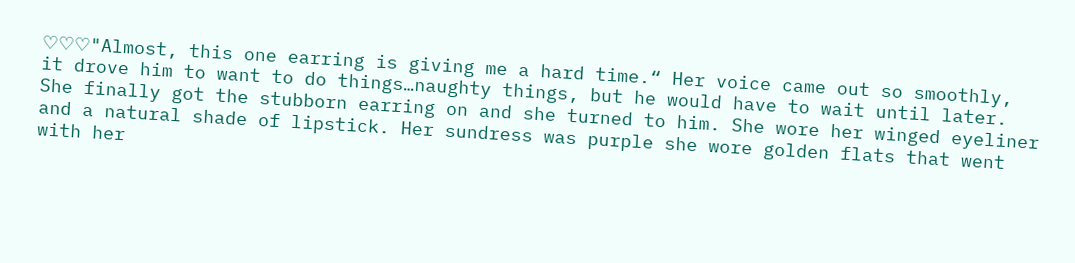♡♡♡"Almost, this one earring is giving me a hard time.“ Her voice came out so smoothly, it drove him to want to do things…naughty things, but he would have to wait until later. She finally got the stubborn earring on and she turned to him. She wore her winged eyeliner and a natural shade of lipstick. Her sundress was purple she wore golden flats that went with her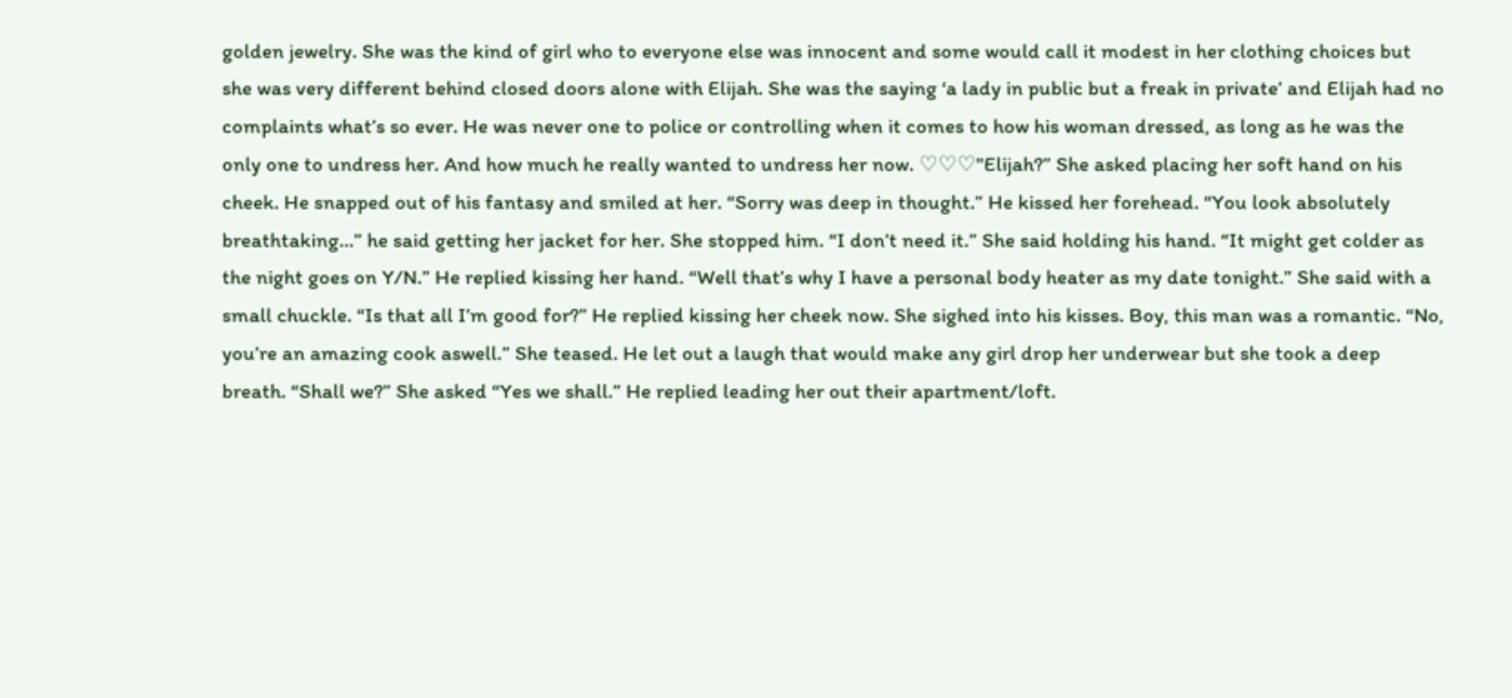golden jewelry. She was the kind of girl who to everyone else was innocent and some would call it modest in her clothing choices but she was very different behind closed doors alone with Elijah. She was the saying ‘a lady in public but a freak in private’ and Elijah had no complaints what’s so ever. He was never one to police or controlling when it comes to how his woman dressed, as long as he was the only one to undress her. And how much he really wanted to undress her now. ♡♡♡"Elijah?” She asked placing her soft hand on his cheek. He snapped out of his fantasy and smiled at her. “Sorry was deep in thought.” He kissed her forehead. “You look absolutely breathtaking…” he said getting her jacket for her. She stopped him. “I don’t need it.” She said holding his hand. “It might get colder as the night goes on Y/N.” He replied kissing her hand. “Well that’s why I have a personal body heater as my date tonight.” She said with a small chuckle. “Is that all I’m good for?” He replied kissing her cheek now. She sighed into his kisses. Boy, this man was a romantic. “No, you’re an amazing cook aswell.” She teased. He let out a laugh that would make any girl drop her underwear but she took a deep breath. “Shall we?” She asked “Yes we shall.” He replied leading her out their apartment/loft.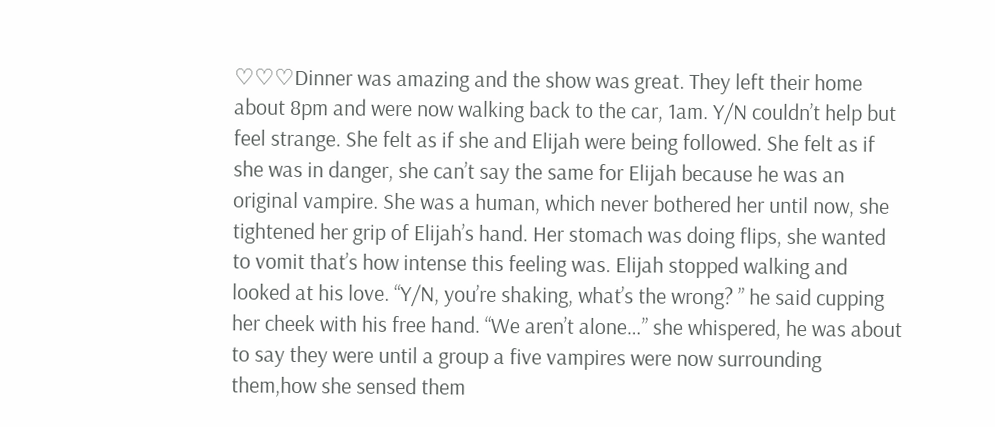♡♡♡Dinner was amazing and the show was great. They left their home about 8pm and were now walking back to the car, 1am. Y/N couldn’t help but feel strange. She felt as if she and Elijah were being followed. She felt as if she was in danger, she can’t say the same for Elijah because he was an original vampire. She was a human, which never bothered her until now, she tightened her grip of Elijah’s hand. Her stomach was doing flips, she wanted to vomit that’s how intense this feeling was. Elijah stopped walking and looked at his love. “Y/N, you’re shaking, what’s the wrong? ” he said cupping her cheek with his free hand. “We aren’t alone…” she whispered, he was about to say they were until a group a five vampires were now surrounding them,how she sensed them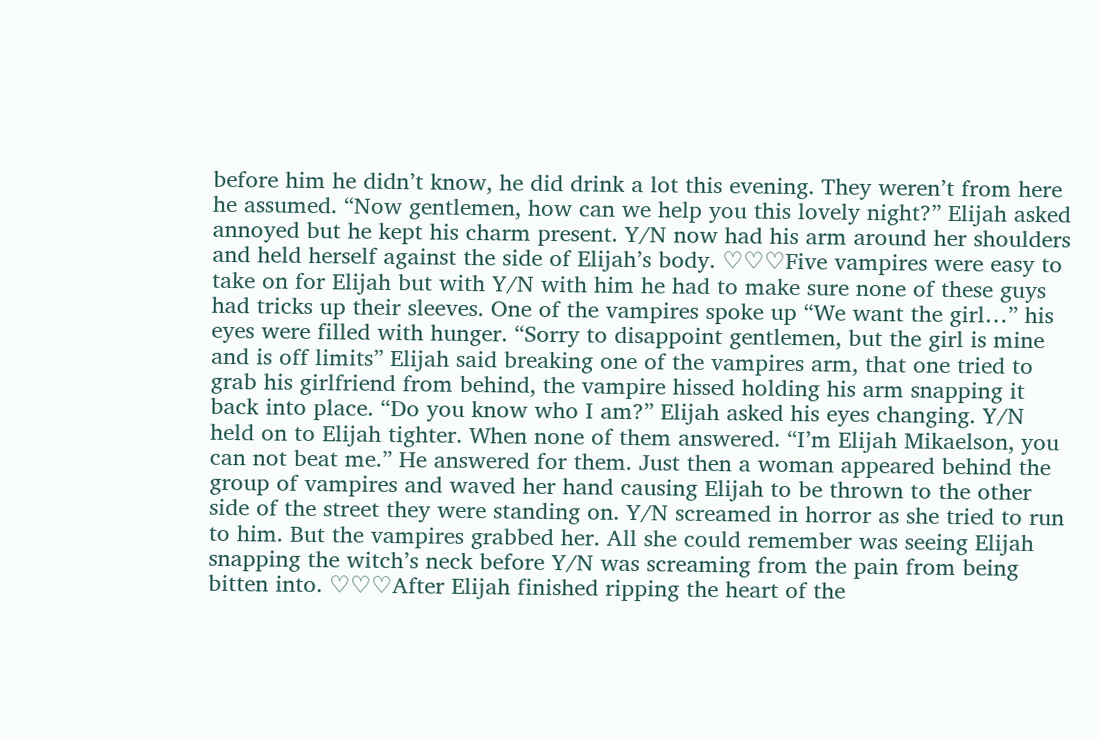before him he didn’t know, he did drink a lot this evening. They weren’t from here he assumed. “Now gentlemen, how can we help you this lovely night?” Elijah asked annoyed but he kept his charm present. Y/N now had his arm around her shoulders and held herself against the side of Elijah’s body. ♡♡♡Five vampires were easy to take on for Elijah but with Y/N with him he had to make sure none of these guys had tricks up their sleeves. One of the vampires spoke up “We want the girl…” his eyes were filled with hunger. “Sorry to disappoint gentlemen, but the girl is mine and is off limits” Elijah said breaking one of the vampires arm, that one tried to grab his girlfriend from behind, the vampire hissed holding his arm snapping it back into place. “Do you know who I am?” Elijah asked his eyes changing. Y/N held on to Elijah tighter. When none of them answered. “I’m Elijah Mikaelson, you can not beat me.” He answered for them. Just then a woman appeared behind the group of vampires and waved her hand causing Elijah to be thrown to the other side of the street they were standing on. Y/N screamed in horror as she tried to run to him. But the vampires grabbed her. All she could remember was seeing Elijah snapping the witch’s neck before Y/N was screaming from the pain from being bitten into. ♡♡♡After Elijah finished ripping the heart of the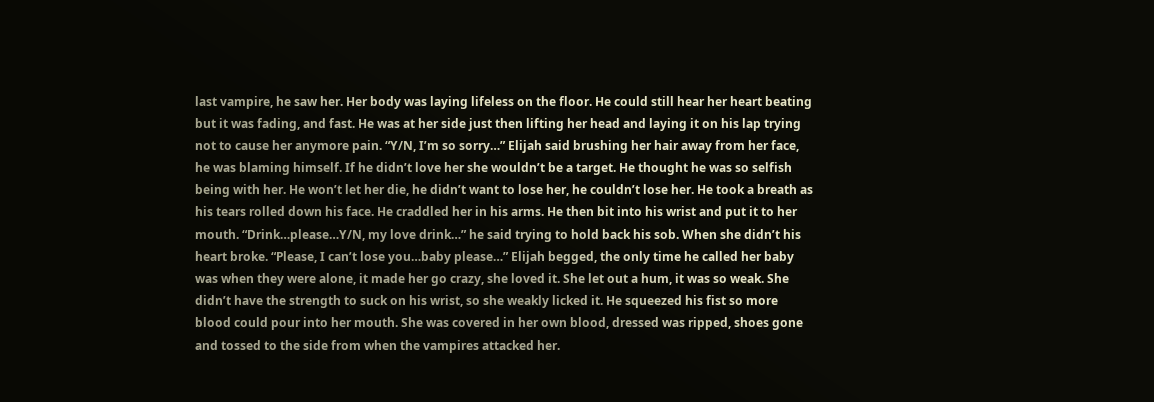last vampire, he saw her. Her body was laying lifeless on the floor. He could still hear her heart beating but it was fading, and fast. He was at her side just then lifting her head and laying it on his lap trying not to cause her anymore pain. “Y/N, I’m so sorry…” Elijah said brushing her hair away from her face, he was blaming himself. If he didn’t love her she wouldn’t be a target. He thought he was so selfish being with her. He won’t let her die, he didn’t want to lose her, he couldn’t lose her. He took a breath as his tears rolled down his face. He craddled her in his arms. He then bit into his wrist and put it to her mouth. “Drink…please…Y/N, my love drink…” he said trying to hold back his sob. When she didn’t his heart broke. “Please, I can’t lose you…baby please…” Elijah begged, the only time he called her baby was when they were alone, it made her go crazy, she loved it. She let out a hum, it was so weak. She didn’t have the strength to suck on his wrist, so she weakly licked it. He squeezed his fist so more blood could pour into her mouth. She was covered in her own blood, dressed was ripped, shoes gone and tossed to the side from when the vampires attacked her.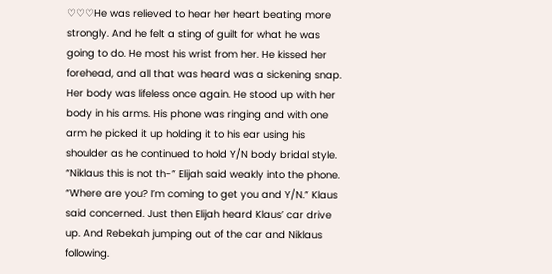♡♡♡He was relieved to hear her heart beating more strongly. And he felt a sting of guilt for what he was going to do. He most his wrist from her. He kissed her forehead, and all that was heard was a sickening snap. Her body was lifeless once again. He stood up with her body in his arms. His phone was ringing and with one arm he picked it up holding it to his ear using his shoulder as he continued to hold Y/N body bridal style. “Niklaus this is not th-” Elijah said weakly into the phone. “Where are you? I’m coming to get you and Y/N.” Klaus said concerned. Just then Elijah heard Klaus’ car drive up. And Rebekah jumping out of the car and Niklaus following.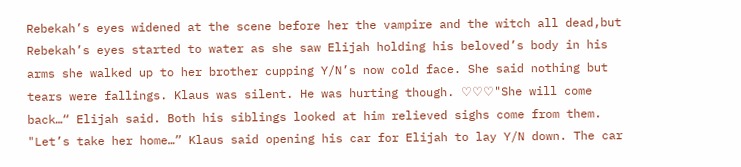Rebekah’s eyes widened at the scene before her the vampire and the witch all dead,but Rebekah’s eyes started to water as she saw Elijah holding his beloved’s body in his arms she walked up to her brother cupping Y/N’s now cold face. She said nothing but tears were fallings. Klaus was silent. He was hurting though. ♡♡♡"She will come back…“ Elijah said. Both his siblings looked at him relieved sighs come from them. "Let’s take her home…” Klaus said opening his car for Elijah to lay Y/N down. The car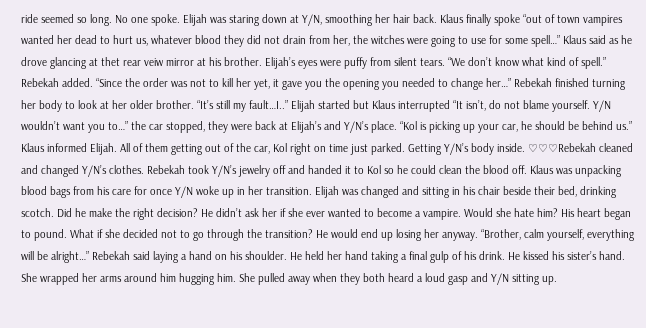ride seemed so long. No one spoke. Elijah was staring down at Y/N, smoothing her hair back. Klaus finally spoke “out of town vampires wanted her dead to hurt us, whatever blood they did not drain from her, the witches were going to use for some spell…” Klaus said as he drove glancing at thet rear veiw mirror at his brother. Elijah’s eyes were puffy from silent tears. “We don’t know what kind of spell.” Rebekah added. “Since the order was not to kill her yet, it gave you the opening you needed to change her…” Rebekah finished turning her body to look at her older brother. “It’s still my fault…I..” Elijah started but Klaus interrupted “It isn’t, do not blame yourself. Y/N wouldn’t want you to…” the car stopped, they were back at Elijah’s and Y/N’s place. “Kol is picking up your car, he should be behind us.” Klaus informed Elijah. All of them getting out of the car, Kol right on time just parked. Getting Y/N’s body inside. ♡♡♡Rebekah cleaned and changed Y/N’s clothes. Rebekah took Y/N’s jewelry off and handed it to Kol so he could clean the blood off. Klaus was unpacking blood bags from his care for once Y/N woke up in her transition. Elijah was changed and sitting in his chair beside their bed, drinking scotch. Did he make the right decision? He didn’t ask her if she ever wanted to become a vampire. Would she hate him? His heart began to pound. What if she decided not to go through the transition? He would end up losing her anyway. “Brother, calm yourself, everything will be alright…” Rebekah said laying a hand on his shoulder. He held her hand taking a final gulp of his drink. He kissed his sister’s hand. She wrapped her arms around him hugging him. She pulled away when they both heard a loud gasp and Y/N sitting up.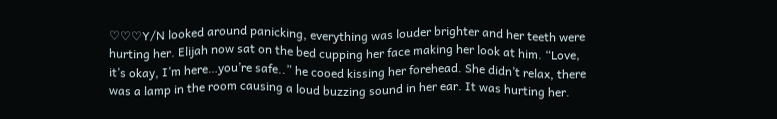♡♡♡Y/N looked around panicking, everything was louder brighter and her teeth were hurting her. Elijah now sat on the bed cupping her face making her look at him. “Love, it’s okay, I’m here…you’re safe..” he cooed kissing her forehead. She didn’t relax, there was a lamp in the room causing a loud buzzing sound in her ear. It was hurting her.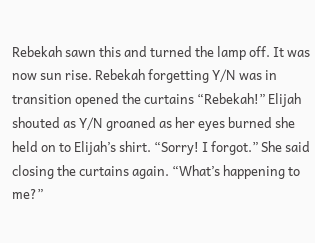Rebekah sawn this and turned the lamp off. It was now sun rise. Rebekah forgetting Y/N was in transition opened the curtains “Rebekah!” Elijah shouted as Y/N groaned as her eyes burned she held on to Elijah’s shirt. “Sorry! I forgot.” She said closing the curtains again. “What’s happening to me?”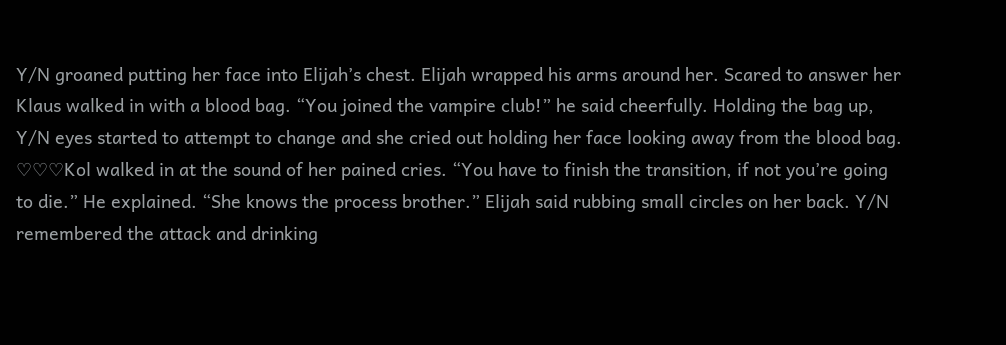Y/N groaned putting her face into Elijah’s chest. Elijah wrapped his arms around her. Scared to answer her Klaus walked in with a blood bag. “You joined the vampire club!” he said cheerfully. Holding the bag up, Y/N eyes started to attempt to change and she cried out holding her face looking away from the blood bag. ♡♡♡Kol walked in at the sound of her pained cries. “You have to finish the transition, if not you’re going to die.” He explained. “She knows the process brother.” Elijah said rubbing small circles on her back. Y/N remembered the attack and drinking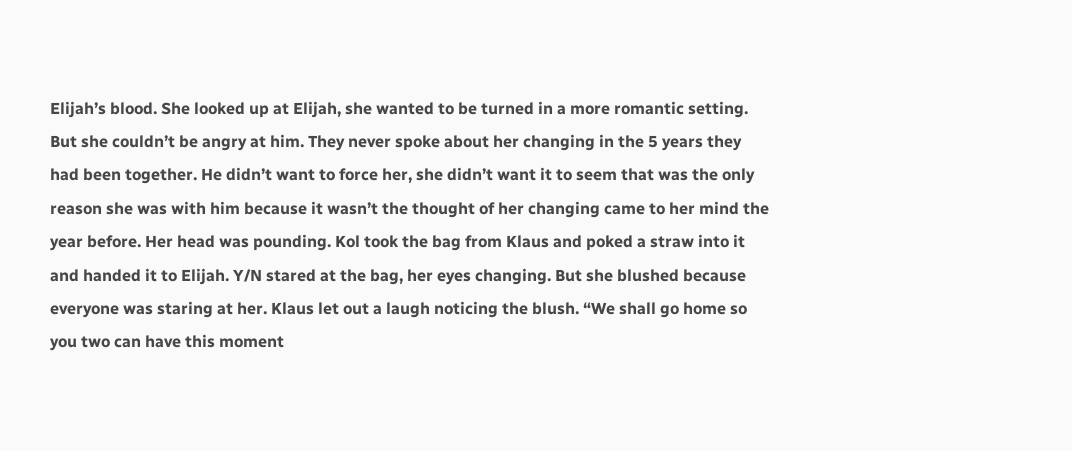Elijah’s blood. She looked up at Elijah, she wanted to be turned in a more romantic setting. But she couldn’t be angry at him. They never spoke about her changing in the 5 years they had been together. He didn’t want to force her, she didn’t want it to seem that was the only reason she was with him because it wasn’t the thought of her changing came to her mind the year before. Her head was pounding. Kol took the bag from Klaus and poked a straw into it and handed it to Elijah. Y/N stared at the bag, her eyes changing. But she blushed because everyone was staring at her. Klaus let out a laugh noticing the blush. “We shall go home so you two can have this moment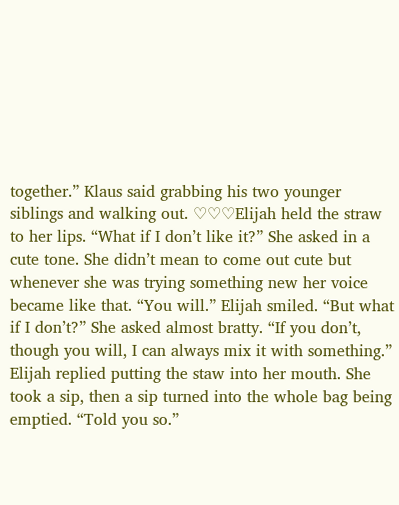together.” Klaus said grabbing his two younger siblings and walking out. ♡♡♡Elijah held the straw to her lips. “What if I don’t like it?” She asked in a cute tone. She didn’t mean to come out cute but whenever she was trying something new her voice became like that. “You will.” Elijah smiled. “But what if I don’t?” She asked almost bratty. “If you don’t, though you will, I can always mix it with something.” Elijah replied putting the staw into her mouth. She took a sip, then a sip turned into the whole bag being emptied. “Told you so.”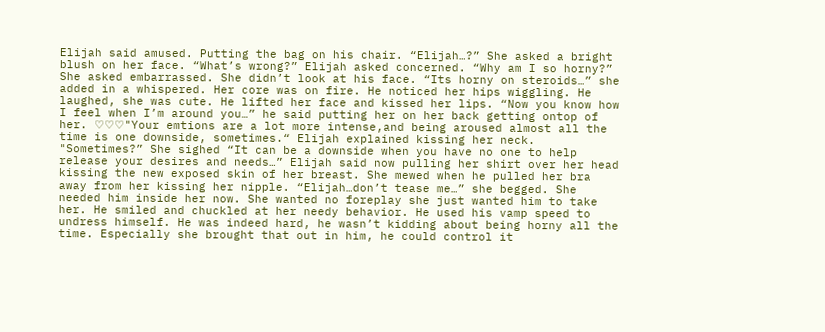Elijah said amused. Putting the bag on his chair. “Elijah…?” She asked a bright blush on her face. “What’s wrong?” Elijah asked concerned. “Why am I so horny?” She asked embarrassed. She didn’t look at his face. “Its horny on steroids…” she added in a whispered. Her core was on fire. He noticed her hips wiggling. He laughed, she was cute. He lifted her face and kissed her lips. “Now you know how I feel when I’m around you…” he said putting her on her back getting ontop of her. ♡♡♡"Your emtions are a lot more intense,and being aroused almost all the time is one downside, sometimes.“ Elijah explained kissing her neck. "Sometimes?” She sighed “It can be a downside when you have no one to help release your desires and needs…” Elijah said now pulling her shirt over her head kissing the new exposed skin of her breast. She mewed when he pulled her bra away from her kissing her nipple. “Elijah…don’t tease me…” she begged. She needed him inside her now. She wanted no foreplay she just wanted him to take her. He smiled and chuckled at her needy behavior. He used his vamp speed to undress himself. He was indeed hard, he wasn’t kidding about being horny all the time. Especially she brought that out in him, he could control it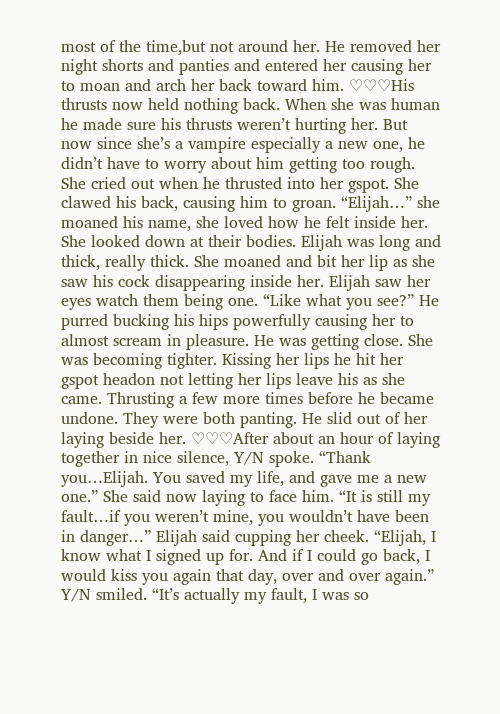most of the time,but not around her. He removed her night shorts and panties and entered her causing her to moan and arch her back toward him. ♡♡♡His thrusts now held nothing back. When she was human he made sure his thrusts weren’t hurting her. But now since she’s a vampire especially a new one, he didn’t have to worry about him getting too rough. She cried out when he thrusted into her gspot. She clawed his back, causing him to groan. “Elijah…” she moaned his name, she loved how he felt inside her. She looked down at their bodies. Elijah was long and thick, really thick. She moaned and bit her lip as she saw his cock disappearing inside her. Elijah saw her eyes watch them being one. “Like what you see?” He purred bucking his hips powerfully causing her to almost scream in pleasure. He was getting close. She was becoming tighter. Kissing her lips he hit her gspot headon not letting her lips leave his as she came. Thrusting a few more times before he became undone. They were both panting. He slid out of her laying beside her. ♡♡♡After about an hour of laying together in nice silence, Y/N spoke. “Thank you…Elijah. You saved my life, and gave me a new one.” She said now laying to face him. “It is still my fault…if you weren’t mine, you wouldn’t have been in danger…” Elijah said cupping her cheek. “Elijah, I know what I signed up for. And if I could go back, I would kiss you again that day, over and over again.” Y/N smiled. “It’s actually my fault, I was so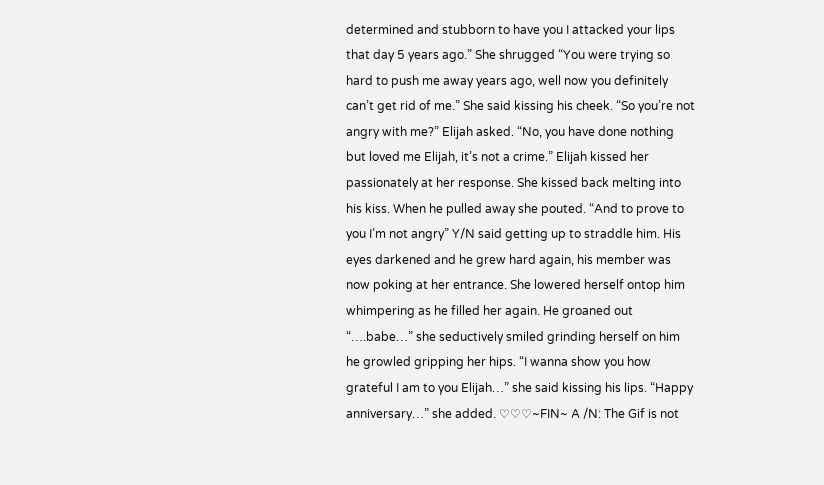determined and stubborn to have you I attacked your lips that day 5 years ago.” She shrugged “You were trying so hard to push me away years ago, well now you definitely can’t get rid of me.” She said kissing his cheek. “So you’re not angry with me?” Elijah asked. “No, you have done nothing but loved me Elijah, it’s not a crime.” Elijah kissed her passionately at her response. She kissed back melting into his kiss. When he pulled away she pouted. “And to prove to you I’m not angry” Y/N said getting up to straddle him. His eyes darkened and he grew hard again, his member was now poking at her entrance. She lowered herself ontop him whimpering as he filled her again. He groaned out “….babe…” she seductively smiled grinding herself on him he growled gripping her hips. “I wanna show you how grateful I am to you Elijah…” she said kissing his lips. “Happy anniversary…” she added. ♡♡♡~FIN~ A /N: The Gif is not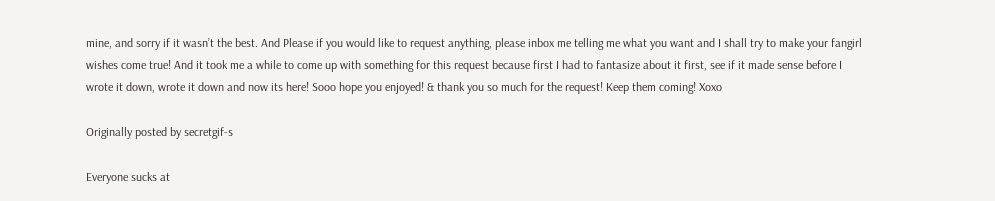mine, and sorry if it wasn’t the best. And Please if you would like to request anything, please inbox me telling me what you want and I shall try to make your fangirl wishes come true! And it took me a while to come up with something for this request because first I had to fantasize about it first, see if it made sense before I wrote it down, wrote it down and now its here! Sooo hope you enjoyed! & thank you so much for the request! Keep them coming! Xoxo

Originally posted by secretgif-s

Everyone sucks at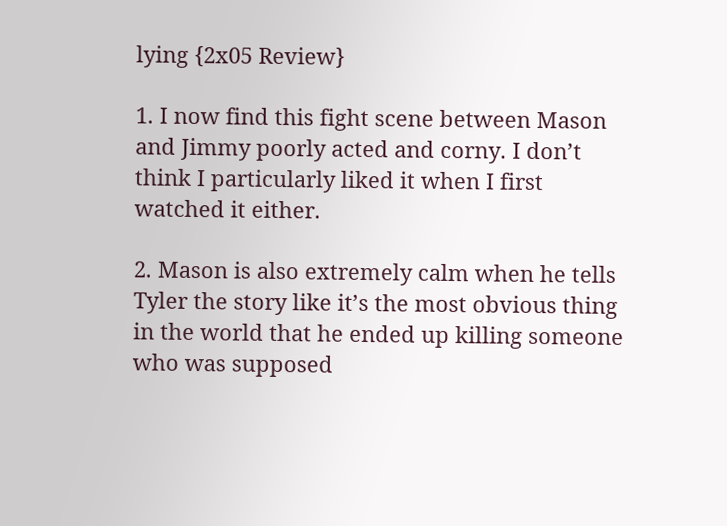lying {2x05 Review}

1. I now find this fight scene between Mason and Jimmy poorly acted and corny. I don’t think I particularly liked it when I first watched it either.

2. Mason is also extremely calm when he tells Tyler the story like it’s the most obvious thing in the world that he ended up killing someone who was supposed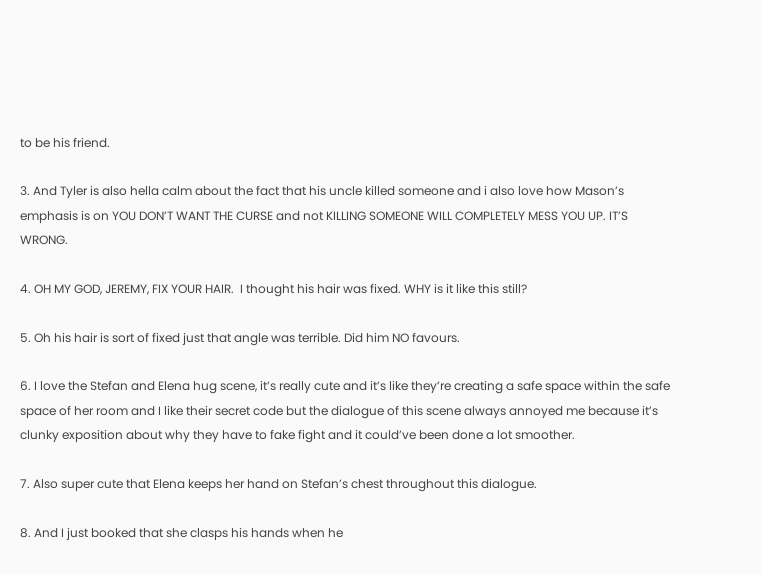to be his friend.

3. And Tyler is also hella calm about the fact that his uncle killed someone and i also love how Mason’s emphasis is on YOU DON’T WANT THE CURSE and not KILLING SOMEONE WILL COMPLETELY MESS YOU UP. IT’S WRONG.

4. OH MY GOD, JEREMY, FIX YOUR HAIR.  I thought his hair was fixed. WHY is it like this still?

5. Oh his hair is sort of fixed just that angle was terrible. Did him NO favours.

6. I love the Stefan and Elena hug scene, it’s really cute and it’s like they’re creating a safe space within the safe space of her room and I like their secret code but the dialogue of this scene always annoyed me because it’s clunky exposition about why they have to fake fight and it could’ve been done a lot smoother.

7. Also super cute that Elena keeps her hand on Stefan’s chest throughout this dialogue.

8. And I just booked that she clasps his hands when he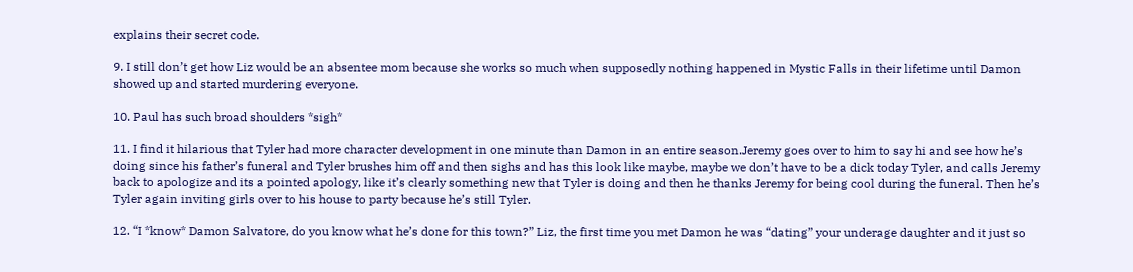explains their secret code.

9. I still don’t get how Liz would be an absentee mom because she works so much when supposedly nothing happened in Mystic Falls in their lifetime until Damon showed up and started murdering everyone.

10. Paul has such broad shoulders *sigh*

11. I find it hilarious that Tyler had more character development in one minute than Damon in an entire season.Jeremy goes over to him to say hi and see how he’s doing since his father’s funeral and Tyler brushes him off and then sighs and has this look like maybe, maybe we don’t have to be a dick today Tyler, and calls Jeremy back to apologize and its a pointed apology, like it’s clearly something new that Tyler is doing and then he thanks Jeremy for being cool during the funeral. Then he’s Tyler again inviting girls over to his house to party because he’s still Tyler.

12. “I *know* Damon Salvatore, do you know what he’s done for this town?” Liz, the first time you met Damon he was “dating” your underage daughter and it just so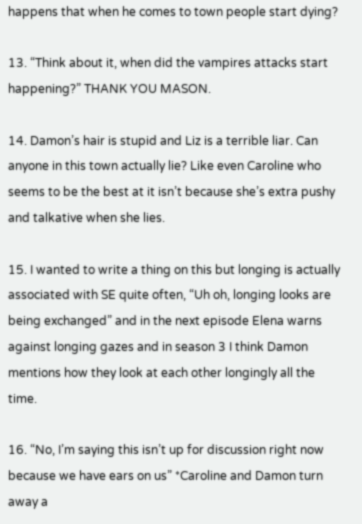happens that when he comes to town people start dying?

13. “Think about it, when did the vampires attacks start happening?” THANK YOU MASON.

14. Damon’s hair is stupid and Liz is a terrible liar. Can anyone in this town actually lie? Like even Caroline who seems to be the best at it isn’t because she’s extra pushy and talkative when she lies.

15. I wanted to write a thing on this but longing is actually associated with SE quite often, “Uh oh, longing looks are being exchanged” and in the next episode Elena warns against longing gazes and in season 3 I think Damon mentions how they look at each other longingly all the time.

16. “No, I’m saying this isn’t up for discussion right now because we have ears on us” *Caroline and Damon turn away a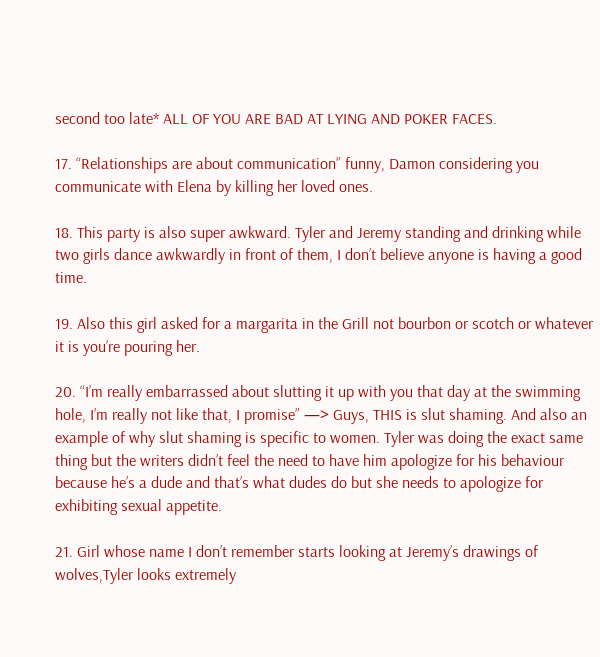second too late* ALL OF YOU ARE BAD AT LYING AND POKER FACES.

17. “Relationships are about communication” funny, Damon considering you communicate with Elena by killing her loved ones.

18. This party is also super awkward. Tyler and Jeremy standing and drinking while two girls dance awkwardly in front of them, I don’t believe anyone is having a good time.

19. Also this girl asked for a margarita in the Grill not bourbon or scotch or whatever it is you’re pouring her.

20. “I’m really embarrassed about slutting it up with you that day at the swimming hole, I’m really not like that, I promise” —> Guys, THIS is slut shaming. And also an example of why slut shaming is specific to women. Tyler was doing the exact same thing but the writers didn’t feel the need to have him apologize for his behaviour because he’s a dude and that’s what dudes do but she needs to apologize for exhibiting sexual appetite.

21. Girl whose name I don’t remember starts looking at Jeremy’s drawings of wolves,Tyler looks extremely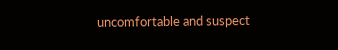uncomfortable and suspect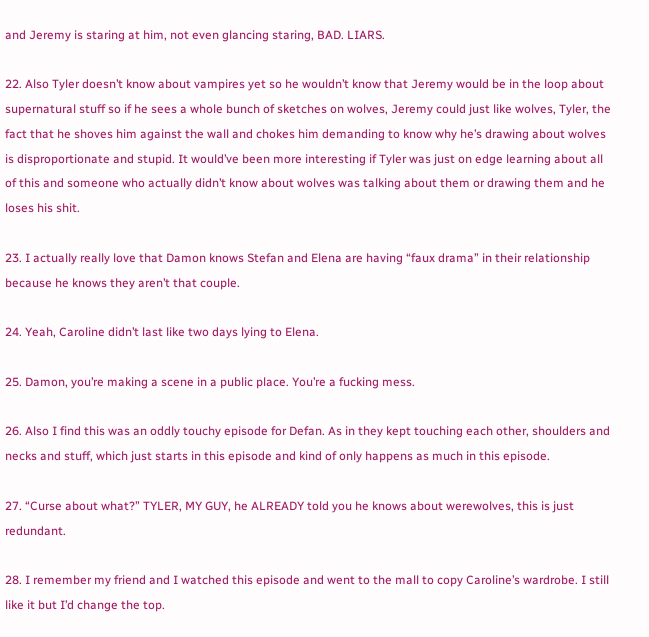and Jeremy is staring at him, not even glancing staring, BAD. LIARS.

22. Also Tyler doesn’t know about vampires yet so he wouldn’t know that Jeremy would be in the loop about supernatural stuff so if he sees a whole bunch of sketches on wolves, Jeremy could just like wolves, Tyler, the fact that he shoves him against the wall and chokes him demanding to know why he’s drawing about wolves is disproportionate and stupid. It would’ve been more interesting if Tyler was just on edge learning about all of this and someone who actually didn’t know about wolves was talking about them or drawing them and he loses his shit.

23. I actually really love that Damon knows Stefan and Elena are having “faux drama” in their relationship because he knows they aren’t that couple.

24. Yeah, Caroline didn’t last like two days lying to Elena.

25. Damon, you’re making a scene in a public place. You’re a fucking mess.

26. Also I find this was an oddly touchy episode for Defan. As in they kept touching each other, shoulders and necks and stuff, which just starts in this episode and kind of only happens as much in this episode.

27. “Curse about what?” TYLER, MY GUY, he ALREADY told you he knows about werewolves, this is just redundant.

28. I remember my friend and I watched this episode and went to the mall to copy Caroline’s wardrobe. I still like it but I’d change the top.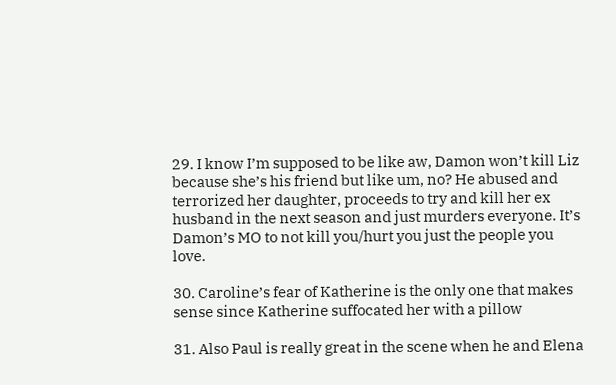29. I know I’m supposed to be like aw, Damon won’t kill Liz because she’s his friend but like um, no? He abused and terrorized her daughter, proceeds to try and kill her ex husband in the next season and just murders everyone. It’s Damon’s MO to not kill you/hurt you just the people you love.

30. Caroline’s fear of Katherine is the only one that makes sense since Katherine suffocated her with a pillow

31. Also Paul is really great in the scene when he and Elena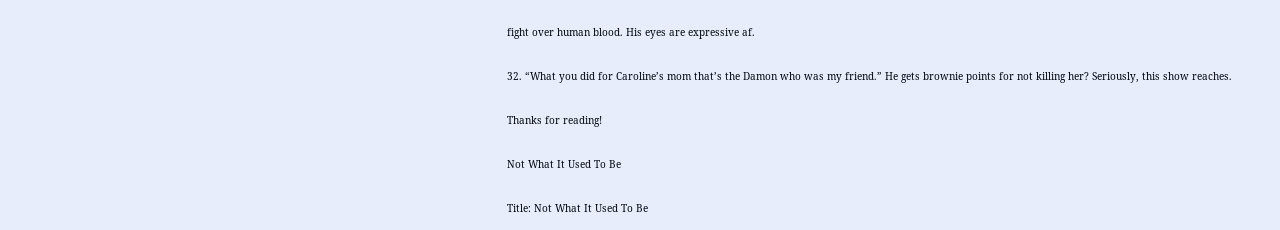fight over human blood. His eyes are expressive af.

32. “What you did for Caroline’s mom that’s the Damon who was my friend.” He gets brownie points for not killing her? Seriously, this show reaches.

Thanks for reading!

Not What It Used To Be

Title: Not What It Used To Be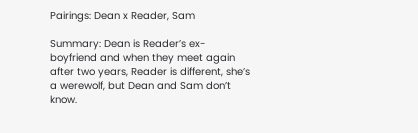Pairings: Dean x Reader, Sam

Summary: Dean is Reader’s ex-boyfriend and when they meet again after two years, Reader is different, she’s a werewolf, but Dean and Sam don’t know.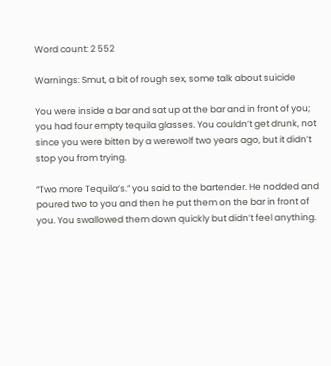Word count: 2 552

Warnings: Smut, a bit of rough sex, some talk about suicide

You were inside a bar and sat up at the bar and in front of you; you had four empty tequila glasses. You couldn’t get drunk, not since you were bitten by a werewolf two years ago, but it didn’t stop you from trying.

“Two more Tequila’s.” you said to the bartender. He nodded and poured two to you and then he put them on the bar in front of you. You swallowed them down quickly but didn’t feel anything.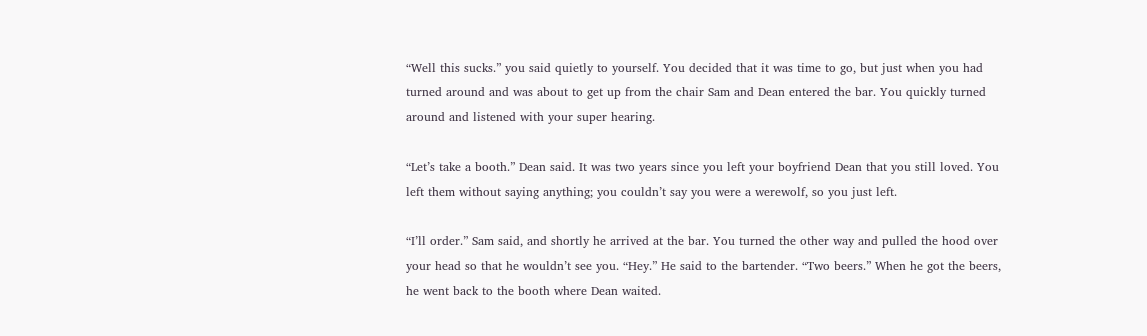“Well this sucks.” you said quietly to yourself. You decided that it was time to go, but just when you had turned around and was about to get up from the chair Sam and Dean entered the bar. You quickly turned around and listened with your super hearing.

“Let’s take a booth.” Dean said. It was two years since you left your boyfriend Dean that you still loved. You left them without saying anything; you couldn’t say you were a werewolf, so you just left.

“I’ll order.” Sam said, and shortly he arrived at the bar. You turned the other way and pulled the hood over your head so that he wouldn’t see you. “Hey.” He said to the bartender. “Two beers.” When he got the beers, he went back to the booth where Dean waited.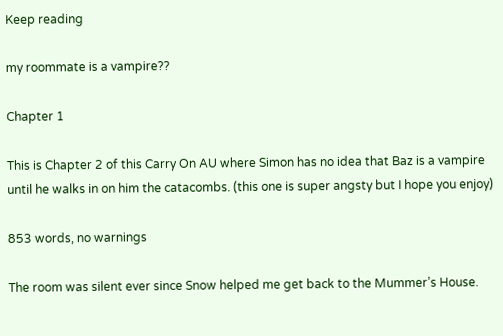Keep reading

my roommate is a vampire??

Chapter 1

This is Chapter 2 of this Carry On AU where Simon has no idea that Baz is a vampire until he walks in on him the catacombs. (this one is super angsty but I hope you enjoy)

853 words, no warnings

The room was silent ever since Snow helped me get back to the Mummer’s House.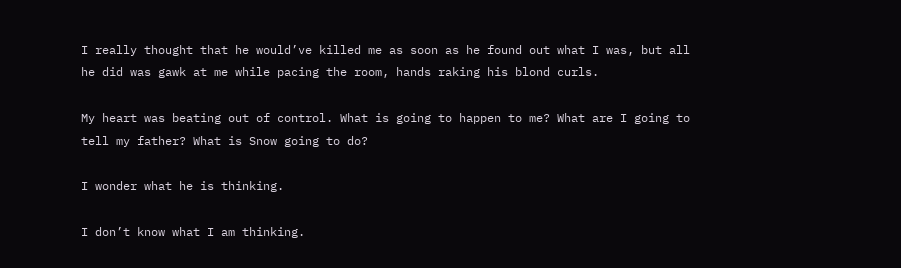I really thought that he would’ve killed me as soon as he found out what I was, but all he did was gawk at me while pacing the room, hands raking his blond curls.

My heart was beating out of control. What is going to happen to me? What are I going to tell my father? What is Snow going to do?

I wonder what he is thinking.

I don’t know what I am thinking.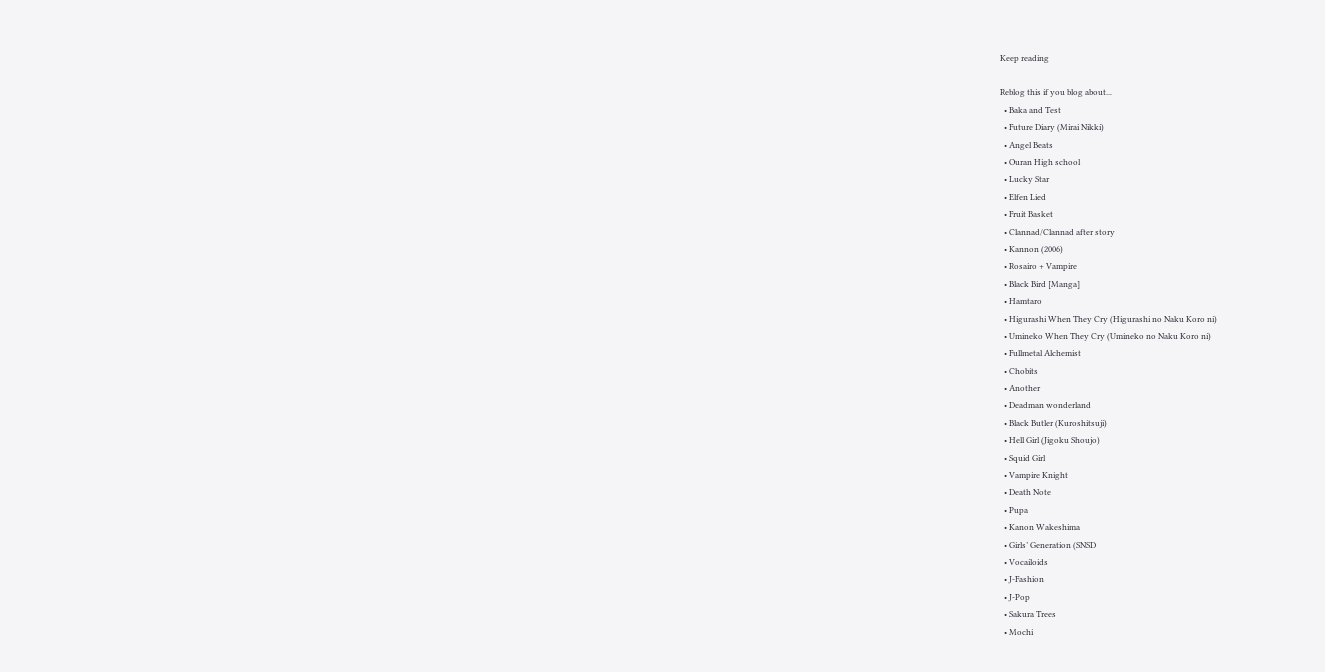Keep reading

Reblog this if you blog about...
  • Baka and Test
  • Future Diary (Mirai Nikki)
  • Angel Beats
  • Ouran High school
  • Lucky Star
  • Elfen Lied
  • Fruit Basket
  • Clannad/Clannad after story
  • Kannon (2006)
  • Rosairo + Vampire
  • Black Bird [Manga]
  • Hamtaro
  • Higurashi When They Cry (Higurashi no Naku Koro ni)
  • Umineko When They Cry (Umineko no Naku Koro ni)
  • Fullmetal Alchemist
  • Chobits
  • Another
  • Deadman wonderland
  • Black Butler (Kuroshitsuji)
  • Hell Girl (Jigoku Shoujo)
  • Squid Girl
  • Vampire Knight
  • Death Note
  • Pupa
  • Kanon Wakeshima
  • Girls’ Generation (SNSD
  • Vocailoids
  • J-Fashion
  • J-Pop
  • Sakura Trees
  • Mochi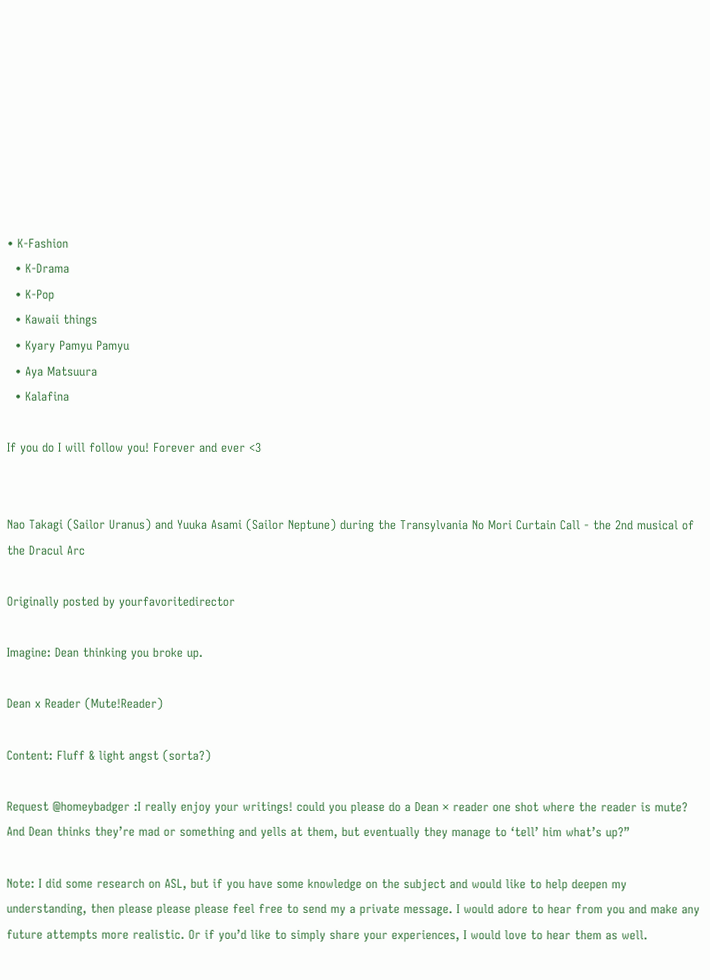• K-Fashion
  • K-Drama
  • K-Pop
  • Kawaii things
  • Kyary Pamyu Pamyu
  • Aya Matsuura
  • Kalafina

If you do I will follow you! Forever and ever <3


Nao Takagi (Sailor Uranus) and Yuuka Asami (Sailor Neptune) during the Transylvania No Mori Curtain Call - the 2nd musical of the Dracul Arc

Originally posted by yourfavoritedirector

Imagine: Dean thinking you broke up.

Dean x Reader (Mute!Reader)

Content: Fluff & light angst (sorta?)

Request @homeybadger :I really enjoy your writings! could you please do a Dean × reader one shot where the reader is mute? And Dean thinks they’re mad or something and yells at them, but eventually they manage to ‘tell’ him what’s up?”

Note: I did some research on ASL, but if you have some knowledge on the subject and would like to help deepen my understanding, then please please please feel free to send my a private message. I would adore to hear from you and make any future attempts more realistic. Or if you’d like to simply share your experiences, I would love to hear them as well.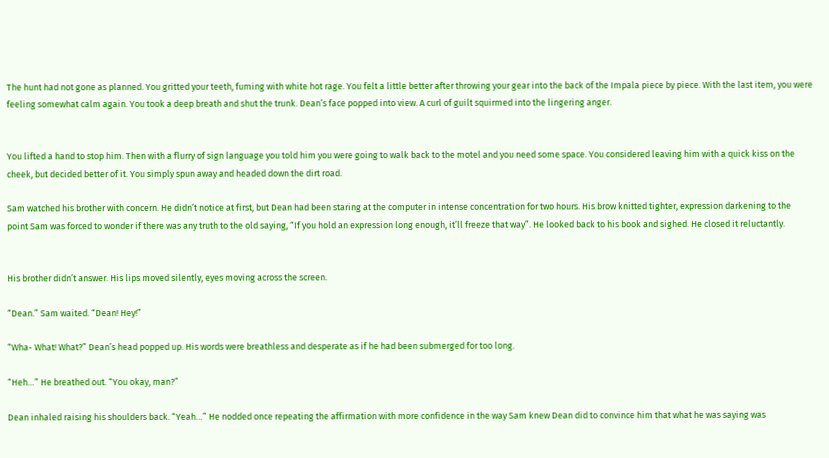The hunt had not gone as planned. You gritted your teeth, fuming with white hot rage. You felt a little better after throwing your gear into the back of the Impala piece by piece. With the last item, you were feeling somewhat calm again. You took a deep breath and shut the trunk. Dean’s face popped into view. A curl of guilt squirmed into the lingering anger.


You lifted a hand to stop him. Then with a flurry of sign language you told him you were going to walk back to the motel and you need some space. You considered leaving him with a quick kiss on the cheek, but decided better of it. You simply spun away and headed down the dirt road.

Sam watched his brother with concern. He didn’t notice at first, but Dean had been staring at the computer in intense concentration for two hours. His brow knitted tighter, expression darkening to the point Sam was forced to wonder if there was any truth to the old saying, “If you hold an expression long enough, it’ll freeze that way”. He looked back to his book and sighed. He closed it reluctantly.


His brother didn’t answer. His lips moved silently, eyes moving across the screen.

“Dean.” Sam waited. “Dean! Hey!”

“Wha- What! What?” Dean’s head popped up. His words were breathless and desperate as if he had been submerged for too long.

“Heh…” He breathed out. “You okay, man?”

Dean inhaled raising his shoulders back. “Yeah…” He nodded once repeating the affirmation with more confidence in the way Sam knew Dean did to convince him that what he was saying was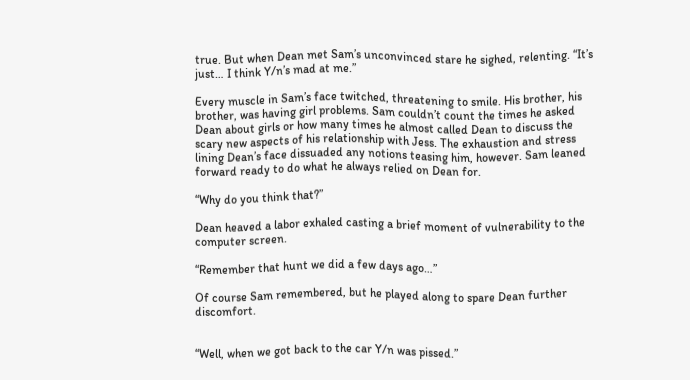true. But when Dean met Sam’s unconvinced stare he sighed, relenting. “It’s just… I think Y/n’s mad at me.”

Every muscle in Sam’s face twitched, threatening to smile. His brother, his brother, was having girl problems. Sam couldn’t count the times he asked Dean about girls or how many times he almost called Dean to discuss the scary new aspects of his relationship with Jess. The exhaustion and stress lining Dean’s face dissuaded any notions teasing him, however. Sam leaned forward ready to do what he always relied on Dean for.

“Why do you think that?”

Dean heaved a labor exhaled casting a brief moment of vulnerability to the computer screen.

“Remember that hunt we did a few days ago…”

Of course Sam remembered, but he played along to spare Dean further discomfort.


“Well, when we got back to the car Y/n was pissed.”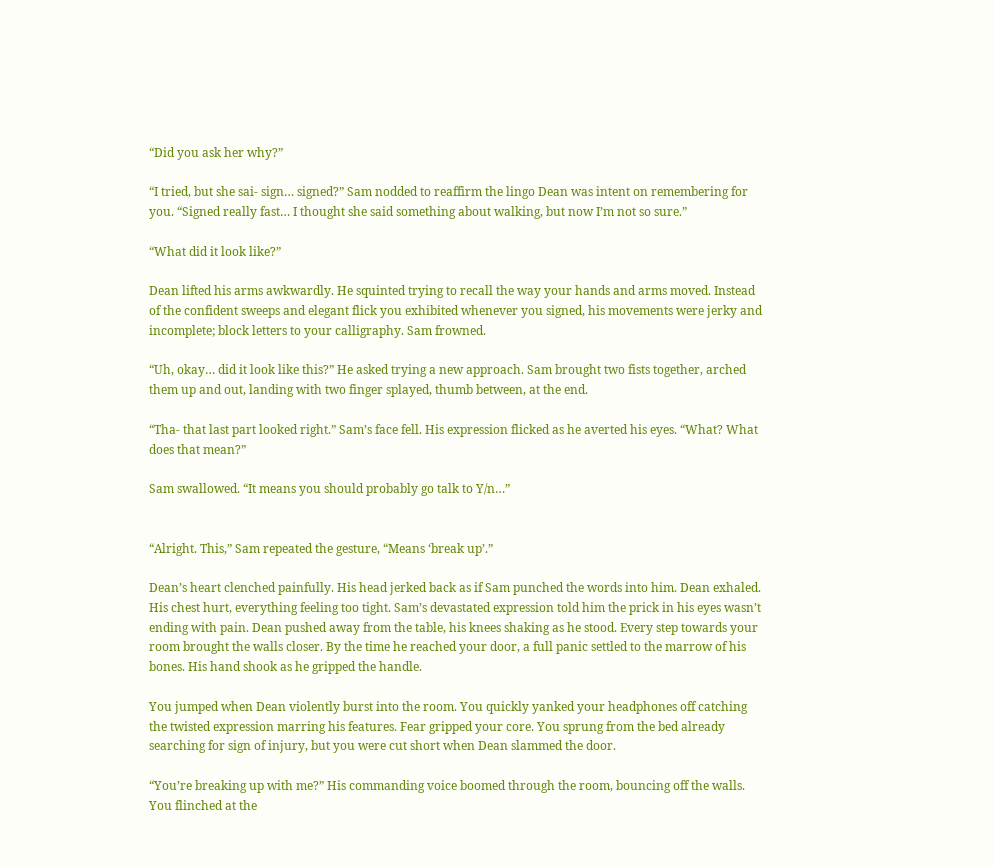“Did you ask her why?”

“I tried, but she sai- sign… signed?” Sam nodded to reaffirm the lingo Dean was intent on remembering for you. “Signed really fast… I thought she said something about walking, but now I’m not so sure.”

“What did it look like?”

Dean lifted his arms awkwardly. He squinted trying to recall the way your hands and arms moved. Instead of the confident sweeps and elegant flick you exhibited whenever you signed, his movements were jerky and incomplete; block letters to your calligraphy. Sam frowned.

“Uh, okay… did it look like this?” He asked trying a new approach. Sam brought two fists together, arched them up and out, landing with two finger splayed, thumb between, at the end.

“Tha- that last part looked right.” Sam’s face fell. His expression flicked as he averted his eyes. “What? What does that mean?”

Sam swallowed. “It means you should probably go talk to Y/n…”


“Alright. This,” Sam repeated the gesture, “Means ‘break up’.”

Dean’s heart clenched painfully. His head jerked back as if Sam punched the words into him. Dean exhaled. His chest hurt, everything feeling too tight. Sam’s devastated expression told him the prick in his eyes wasn’t ending with pain. Dean pushed away from the table, his knees shaking as he stood. Every step towards your room brought the walls closer. By the time he reached your door, a full panic settled to the marrow of his bones. His hand shook as he gripped the handle.

You jumped when Dean violently burst into the room. You quickly yanked your headphones off catching the twisted expression marring his features. Fear gripped your core. You sprung from the bed already searching for sign of injury, but you were cut short when Dean slammed the door.

“You’re breaking up with me?” His commanding voice boomed through the room, bouncing off the walls. You flinched at the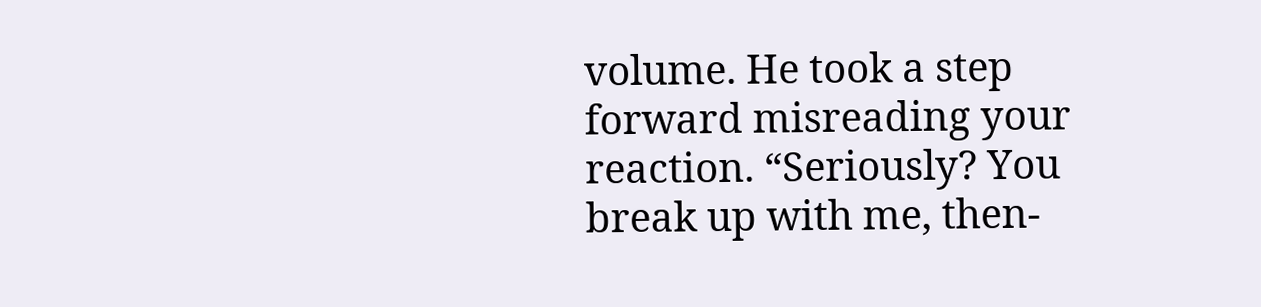volume. He took a step forward misreading your reaction. “Seriously? You break up with me, then-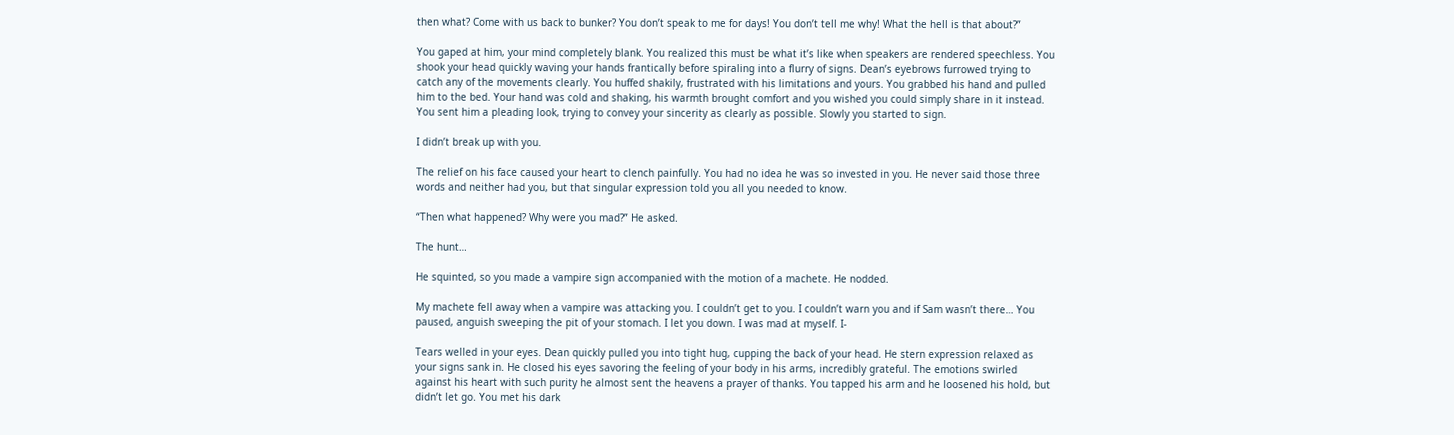then what? Come with us back to bunker? You don’t speak to me for days! You don’t tell me why! What the hell is that about?”

You gaped at him, your mind completely blank. You realized this must be what it’s like when speakers are rendered speechless. You shook your head quickly waving your hands frantically before spiraling into a flurry of signs. Dean’s eyebrows furrowed trying to catch any of the movements clearly. You huffed shakily, frustrated with his limitations and yours. You grabbed his hand and pulled him to the bed. Your hand was cold and shaking, his warmth brought comfort and you wished you could simply share in it instead. You sent him a pleading look, trying to convey your sincerity as clearly as possible. Slowly you started to sign.

I didn’t break up with you.

The relief on his face caused your heart to clench painfully. You had no idea he was so invested in you. He never said those three words and neither had you, but that singular expression told you all you needed to know.

“Then what happened? Why were you mad?” He asked.

The hunt…

He squinted, so you made a vampire sign accompanied with the motion of a machete. He nodded.

My machete fell away when a vampire was attacking you. I couldn’t get to you. I couldn’t warn you and if Sam wasn’t there… You paused, anguish sweeping the pit of your stomach. I let you down. I was mad at myself. I-

Tears welled in your eyes. Dean quickly pulled you into tight hug, cupping the back of your head. He stern expression relaxed as your signs sank in. He closed his eyes savoring the feeling of your body in his arms, incredibly grateful. The emotions swirled against his heart with such purity he almost sent the heavens a prayer of thanks. You tapped his arm and he loosened his hold, but didn’t let go. You met his dark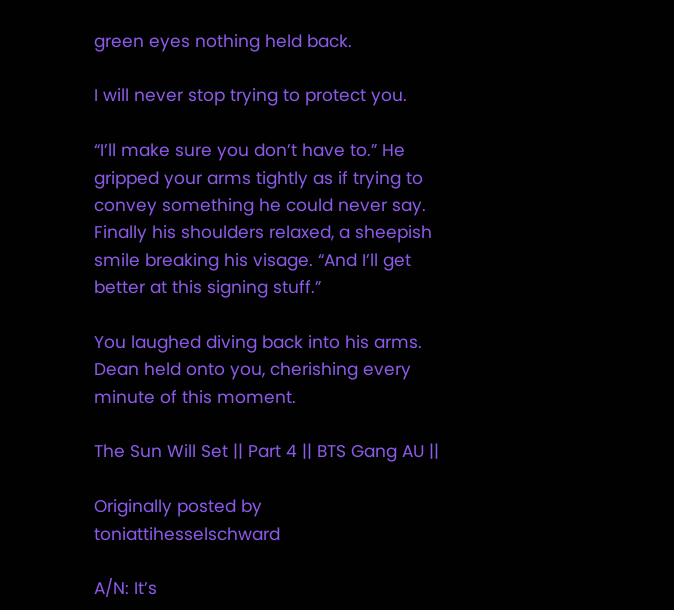green eyes nothing held back.

I will never stop trying to protect you.

“I’ll make sure you don’t have to.” He gripped your arms tightly as if trying to convey something he could never say. Finally his shoulders relaxed, a sheepish smile breaking his visage. “And I’ll get better at this signing stuff.”

You laughed diving back into his arms. Dean held onto you, cherishing every minute of this moment.

The Sun Will Set || Part 4 || BTS Gang AU ||

Originally posted by toniattihesselschward

A/N: It’s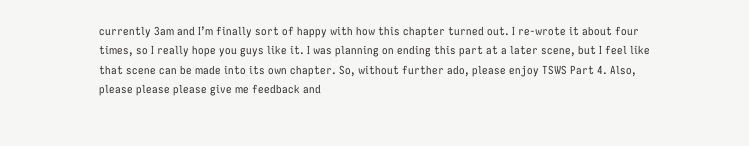currently 3am and I’m finally sort of happy with how this chapter turned out. I re-wrote it about four times, so I really hope you guys like it. I was planning on ending this part at a later scene, but I feel like that scene can be made into its own chapter. So, without further ado, please enjoy TSWS Part 4. Also, please please please give me feedback and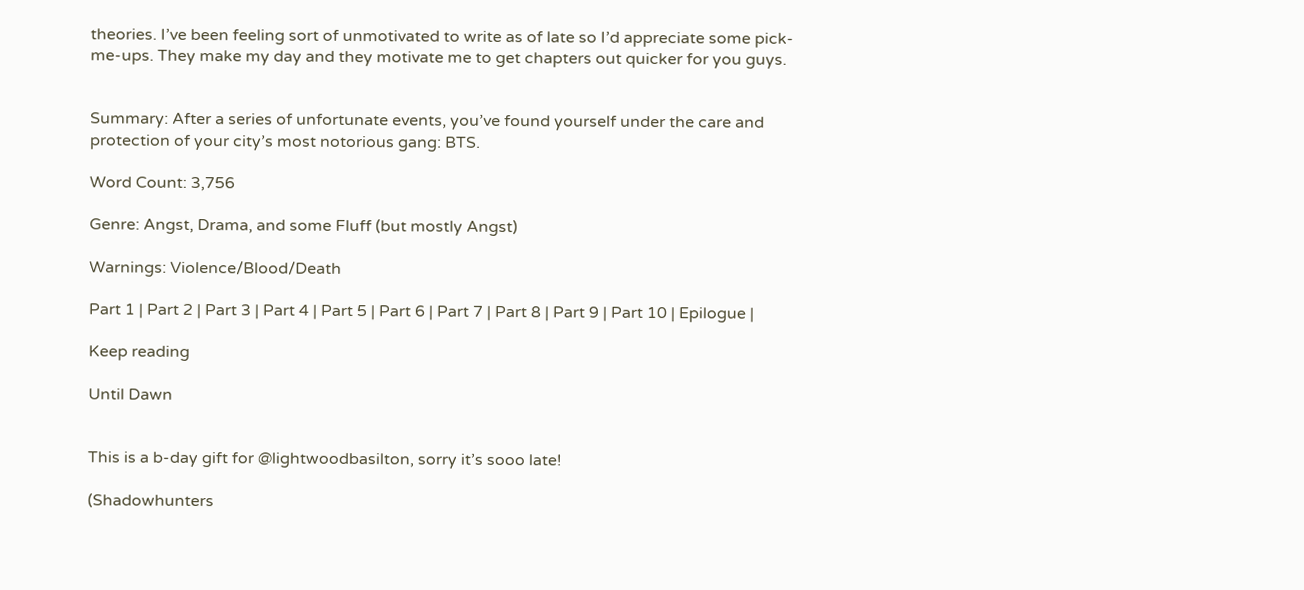theories. I’ve been feeling sort of unmotivated to write as of late so I’d appreciate some pick-me-ups. They make my day and they motivate me to get chapters out quicker for you guys.


Summary: After a series of unfortunate events, you’ve found yourself under the care and protection of your city’s most notorious gang: BTS.

Word Count: 3,756

Genre: Angst, Drama, and some Fluff (but mostly Angst)

Warnings: Violence/Blood/Death

Part 1 | Part 2 | Part 3 | Part 4 | Part 5 | Part 6 | Part 7 | Part 8 | Part 9 | Part 10 | Epilogue |

Keep reading

Until Dawn


This is a b-day gift for @lightwoodbasilton, sorry it’s sooo late!

(Shadowhunters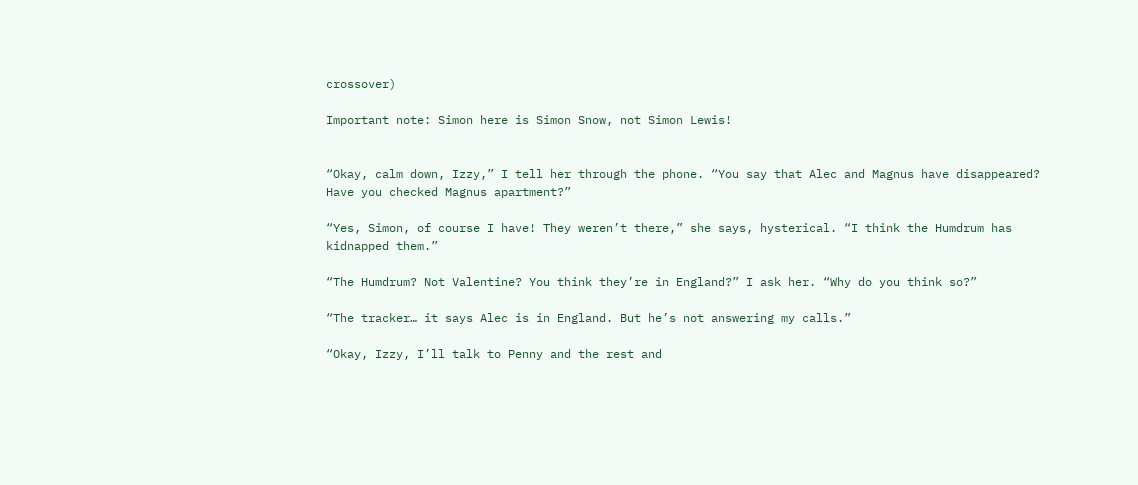crossover)

Important note: Simon here is Simon Snow, not Simon Lewis!


“Okay, calm down, Izzy,” I tell her through the phone. “You say that Alec and Magnus have disappeared? Have you checked Magnus apartment?”

“Yes, Simon, of course I have! They weren’t there,” she says, hysterical. “I think the Humdrum has kidnapped them.”

“The Humdrum? Not Valentine? You think they’re in England?” I ask her. “Why do you think so?”

“The tracker… it says Alec is in England. But he’s not answering my calls.”

“Okay, Izzy, I’ll talk to Penny and the rest and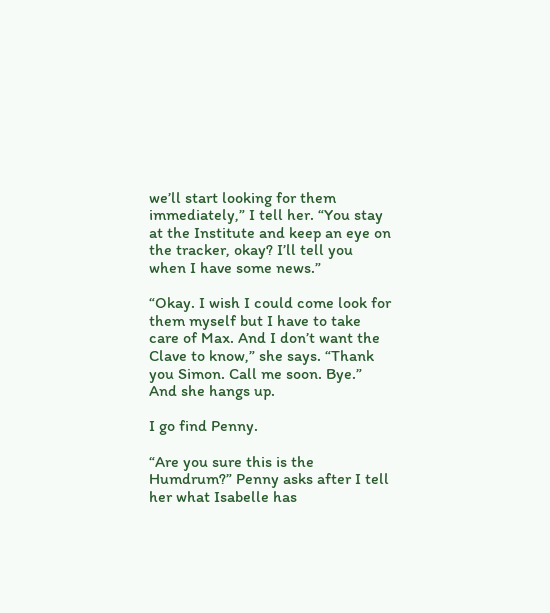we’ll start looking for them immediately,” I tell her. “You stay at the Institute and keep an eye on the tracker, okay? I’ll tell you when I have some news.”

“Okay. I wish I could come look for them myself but I have to take care of Max. And I don’t want the Clave to know,” she says. “Thank you Simon. Call me soon. Bye.” And she hangs up.

I go find Penny.

“Are you sure this is the Humdrum?” Penny asks after I tell her what Isabelle has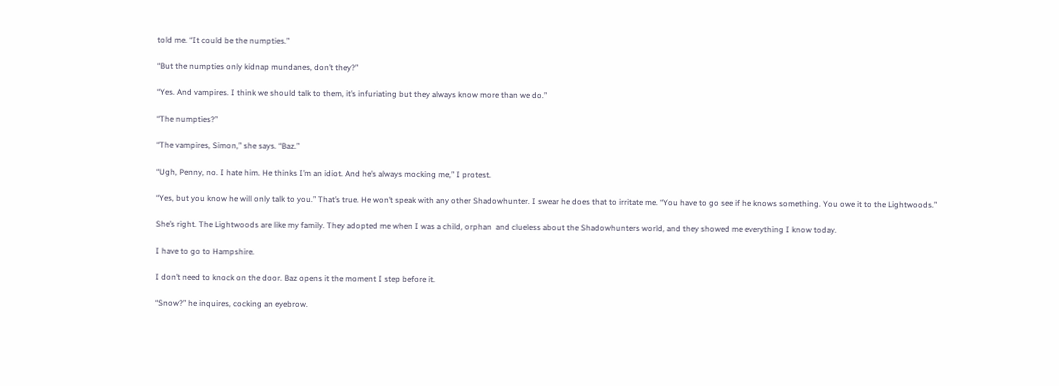told me. “It could be the numpties.”

“But the numpties only kidnap mundanes, don’t they?”

“Yes. And vampires. I think we should talk to them, it’s infuriating but they always know more than we do.”

“The numpties?”

“The vampires, Simon,” she says. “Baz.”

“Ugh, Penny, no. I hate him. He thinks I’m an idiot. And he’s always mocking me,” I protest.

“Yes, but you know he will only talk to you.” That’s true. He won’t speak with any other Shadowhunter. I swear he does that to irritate me. “You have to go see if he knows something. You owe it to the Lightwoods.”

She’s right. The Lightwoods are like my family. They adopted me when I was a child, orphan  and clueless about the Shadowhunters world, and they showed me everything I know today.

I have to go to Hampshire.

I don’t need to knock on the door. Baz opens it the moment I step before it.

“Snow?” he inquires, cocking an eyebrow.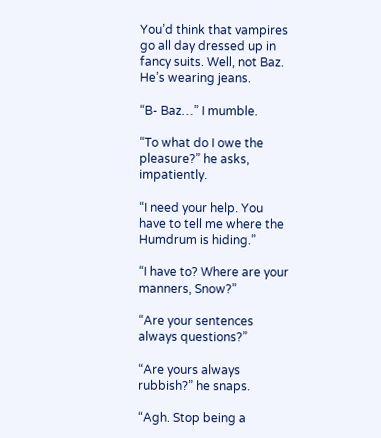You’d think that vampires go all day dressed up in fancy suits. Well, not Baz. He’s wearing jeans.

“B- Baz…” I mumble.

“To what do I owe the pleasure?” he asks, impatiently.

“I need your help. You have to tell me where the Humdrum is hiding.”

“I have to? Where are your manners, Snow?”

“Are your sentences always questions?”

“Are yours always rubbish?” he snaps.

“Agh. Stop being a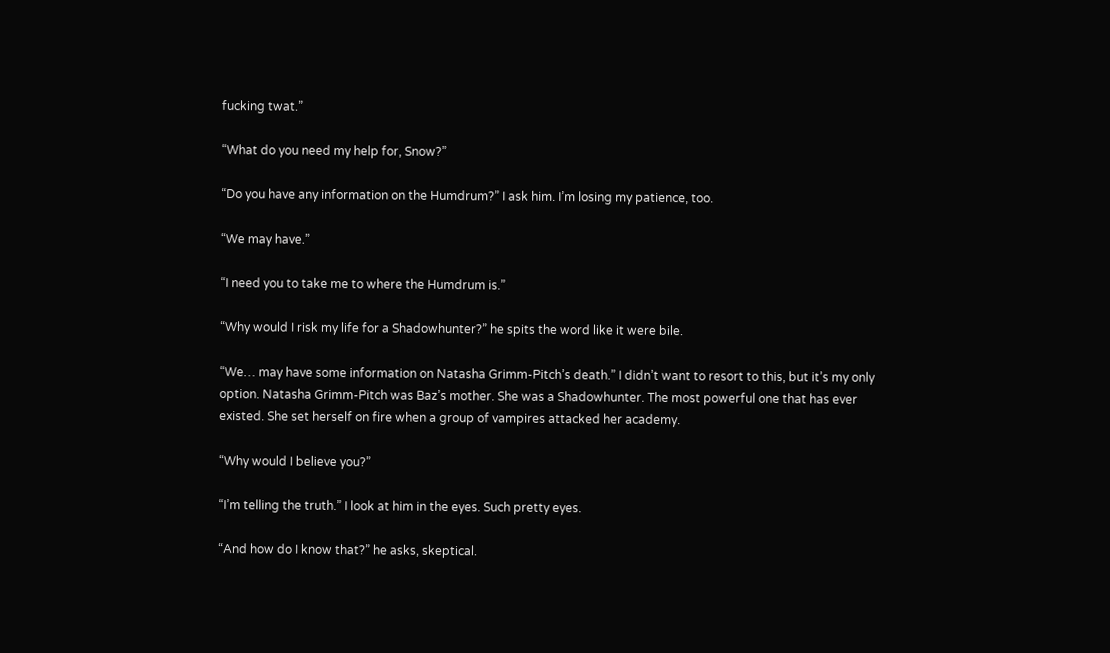fucking twat.”

“What do you need my help for, Snow?”

“Do you have any information on the Humdrum?” I ask him. I’m losing my patience, too.

“We may have.”

“I need you to take me to where the Humdrum is.”

“Why would I risk my life for a Shadowhunter?” he spits the word like it were bile.

“We… may have some information on Natasha Grimm-Pitch’s death.” I didn’t want to resort to this, but it’s my only option. Natasha Grimm-Pitch was Baz’s mother. She was a Shadowhunter. The most powerful one that has ever existed. She set herself on fire when a group of vampires attacked her academy.

“Why would I believe you?”

“I’m telling the truth.” I look at him in the eyes. Such pretty eyes.

“And how do I know that?” he asks, skeptical.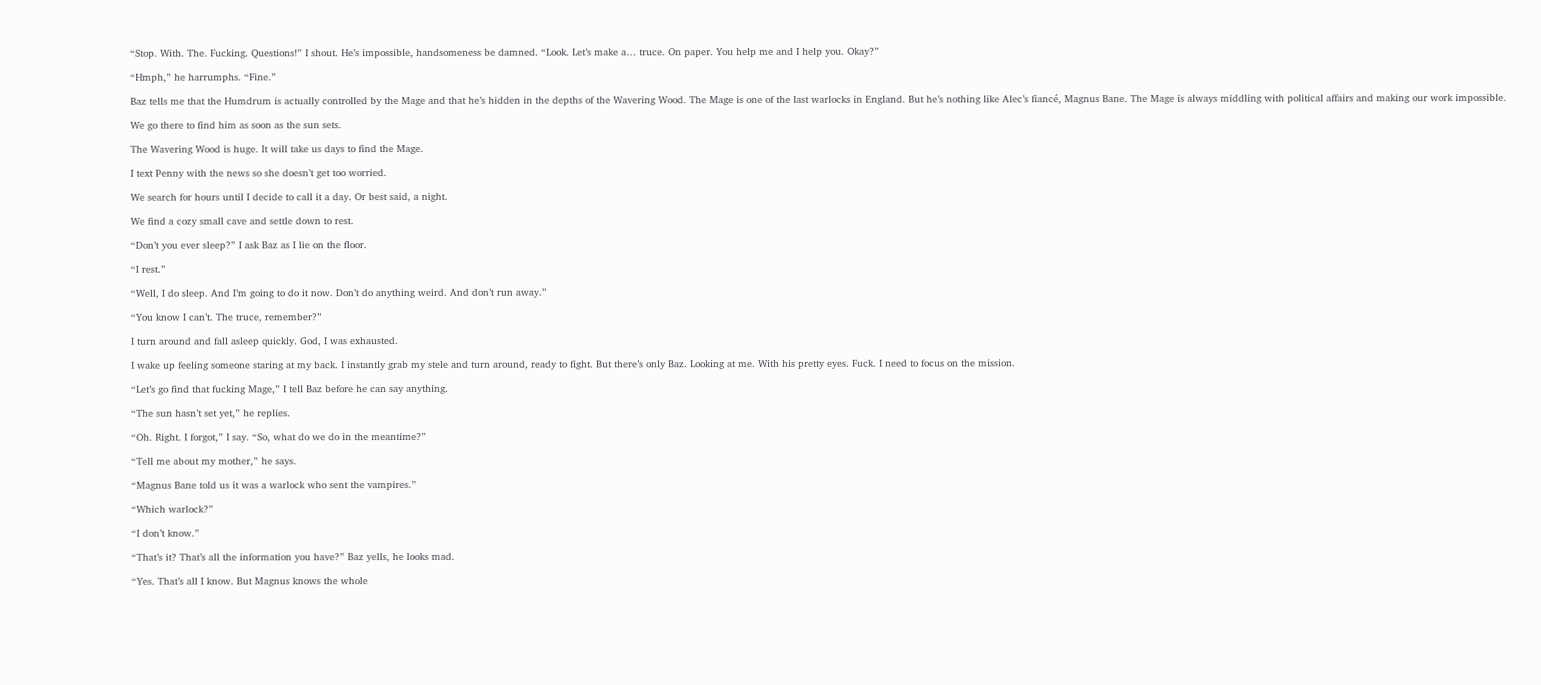“Stop. With. The. Fucking. Questions!” I shout. He’s impossible, handsomeness be damned. “Look. Let’s make a… truce. On paper. You help me and I help you. Okay?”

“Hmph,” he harrumphs. “Fine.”

Baz tells me that the Humdrum is actually controlled by the Mage and that he’s hidden in the depths of the Wavering Wood. The Mage is one of the last warlocks in England. But he’s nothing like Alec’s fiancé, Magnus Bane. The Mage is always middling with political affairs and making our work impossible.

We go there to find him as soon as the sun sets.

The Wavering Wood is huge. It will take us days to find the Mage.

I text Penny with the news so she doesn’t get too worried.

We search for hours until I decide to call it a day. Or best said, a night.

We find a cozy small cave and settle down to rest.

“Don’t you ever sleep?” I ask Baz as I lie on the floor.

“I rest.”

“Well, I do sleep. And I’m going to do it now. Don’t do anything weird. And don’t run away.”

“You know I can’t. The truce, remember?”

I turn around and fall asleep quickly. God, I was exhausted.

I wake up feeling someone staring at my back. I instantly grab my stele and turn around, ready to fight. But there’s only Baz. Looking at me. With his pretty eyes. Fuck. I need to focus on the mission.

“Let’s go find that fucking Mage,” I tell Baz before he can say anything.

“The sun hasn’t set yet,” he replies.

“Oh. Right. I forgot,” I say. “So, what do we do in the meantime?”

“Tell me about my mother,” he says.

“Magnus Bane told us it was a warlock who sent the vampires.”

“Which warlock?”

“I don’t know.”

“That’s it? That’s all the information you have?” Baz yells, he looks mad.

“Yes. That’s all I know. But Magnus knows the whole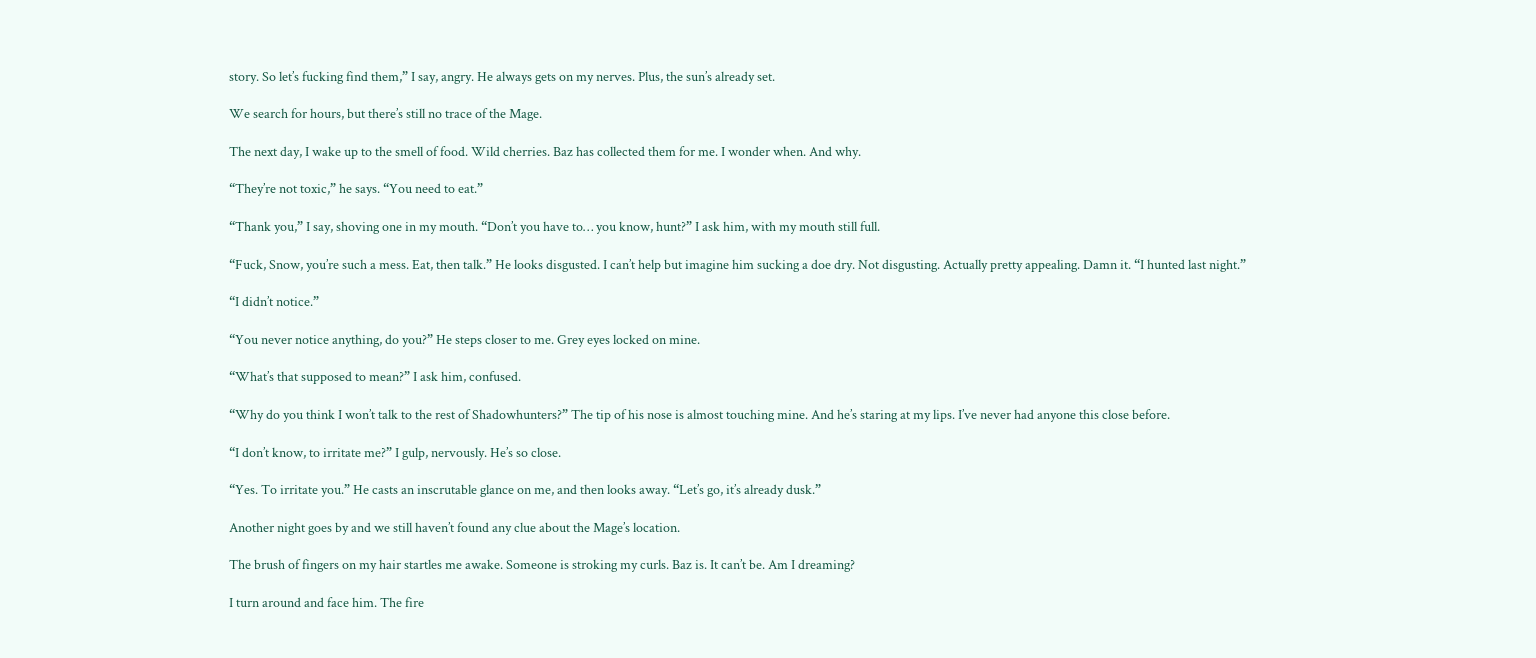story. So let’s fucking find them,” I say, angry. He always gets on my nerves. Plus, the sun’s already set.

We search for hours, but there’s still no trace of the Mage.

The next day, I wake up to the smell of food. Wild cherries. Baz has collected them for me. I wonder when. And why.

“They’re not toxic,” he says. “You need to eat.”

“Thank you,” I say, shoving one in my mouth. “Don’t you have to… you know, hunt?” I ask him, with my mouth still full.

“Fuck, Snow, you’re such a mess. Eat, then talk.” He looks disgusted. I can’t help but imagine him sucking a doe dry. Not disgusting. Actually pretty appealing. Damn it. “I hunted last night.”

“I didn’t notice.”

“You never notice anything, do you?” He steps closer to me. Grey eyes locked on mine.

“What’s that supposed to mean?” I ask him, confused.

“Why do you think I won’t talk to the rest of Shadowhunters?” The tip of his nose is almost touching mine. And he’s staring at my lips. I’ve never had anyone this close before.

“I don’t know, to irritate me?” I gulp, nervously. He’s so close.

“Yes. To irritate you.” He casts an inscrutable glance on me, and then looks away. “Let’s go, it’s already dusk.”

Another night goes by and we still haven’t found any clue about the Mage’s location.

The brush of fingers on my hair startles me awake. Someone is stroking my curls. Baz is. It can’t be. Am I dreaming?

I turn around and face him. The fire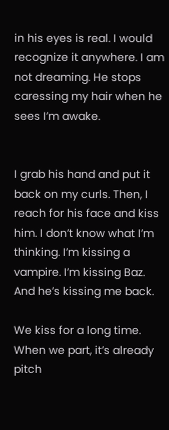in his eyes is real. I would recognize it anywhere. I am not dreaming. He stops caressing my hair when he sees I’m awake.


I grab his hand and put it back on my curls. Then, I reach for his face and kiss him. I don’t know what I’m thinking. I’m kissing a vampire. I’m kissing Baz. And he’s kissing me back.

We kiss for a long time. When we part, it’s already pitch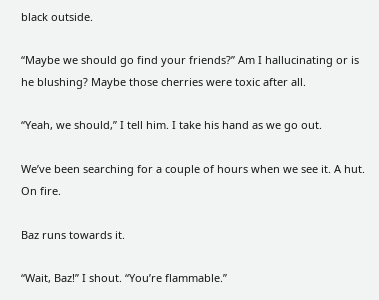black outside.

“Maybe we should go find your friends?” Am I hallucinating or is he blushing? Maybe those cherries were toxic after all.

“Yeah, we should,” I tell him. I take his hand as we go out.

We’ve been searching for a couple of hours when we see it. A hut. On fire.

Baz runs towards it.

“Wait, Baz!” I shout. “You’re flammable.”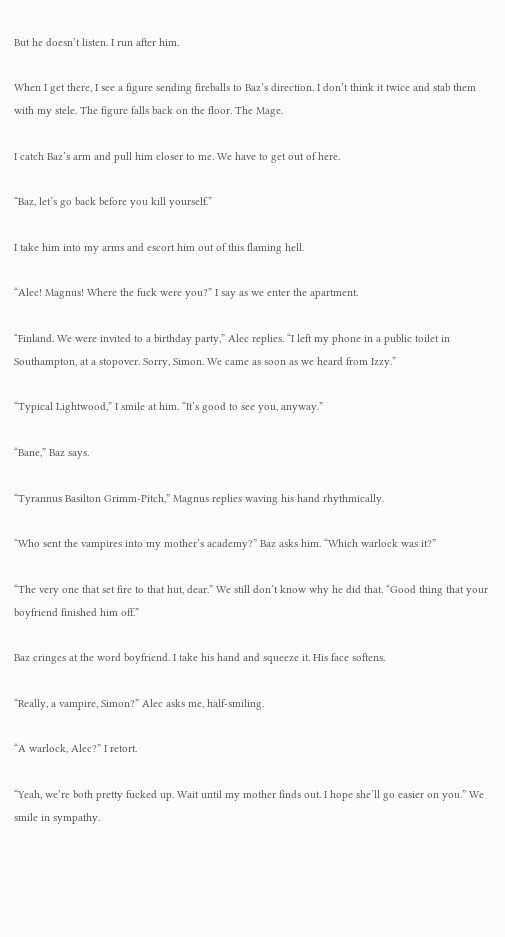But he doesn’t listen. I run after him.

When I get there, I see a figure sending fireballs to Baz’s direction. I don’t think it twice and stab them with my stele. The figure falls back on the floor. The Mage.

I catch Baz’s arm and pull him closer to me. We have to get out of here.

“Baz, let’s go back before you kill yourself.”

I take him into my arms and escort him out of this flaming hell.

“Alec! Magnus! Where the fuck were you?” I say as we enter the apartment.

“Finland. We were invited to a birthday party,” Alec replies. “I left my phone in a public toilet in Southampton, at a stopover. Sorry, Simon. We came as soon as we heard from Izzy.”

“Typical Lightwood,” I smile at him. “It’s good to see you, anyway.”

“Bane,” Baz says.

“Tyrannus Basilton Grimm-Pitch,” Magnus replies waving his hand rhythmically.

“Who sent the vampires into my mother’s academy?” Baz asks him. “Which warlock was it?”

“The very one that set fire to that hut, dear.” We still don’t know why he did that. “Good thing that your boyfriend finished him off.”

Baz cringes at the word boyfriend. I take his hand and squeeze it. His face softens.

“Really, a vampire, Simon?” Alec asks me, half-smiling.

“A warlock, Alec?” I retort.

“Yeah, we’re both pretty fucked up. Wait until my mother finds out. I hope she’ll go easier on you.” We smile in sympathy.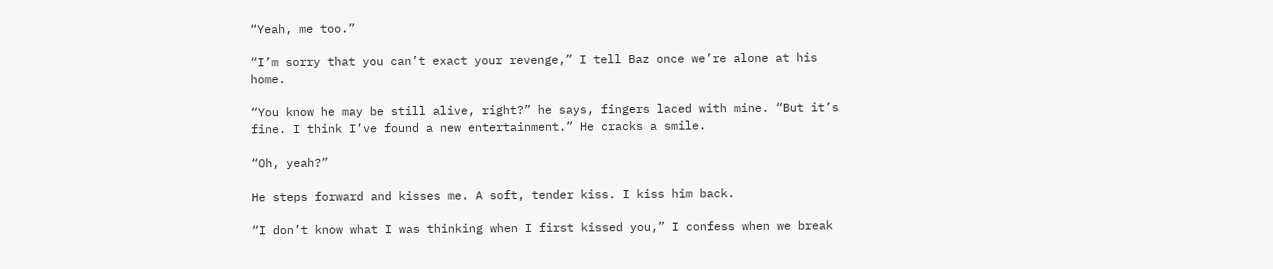“Yeah, me too.”

“I’m sorry that you can’t exact your revenge,” I tell Baz once we’re alone at his home.

“You know he may be still alive, right?” he says, fingers laced with mine. “But it’s fine. I think I’ve found a new entertainment.” He cracks a smile.

“Oh, yeah?”

He steps forward and kisses me. A soft, tender kiss. I kiss him back.

“I don’t know what I was thinking when I first kissed you,” I confess when we break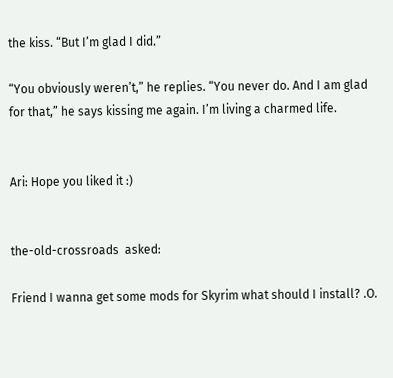the kiss. “But I’m glad I did.”

“You obviously weren’t,” he replies. “You never do. And I am glad for that,” he says kissing me again. I’m living a charmed life.


Ari: Hope you liked it :)


the-old-crossroads  asked:

Friend I wanna get some mods for Skyrim what should I install? .O.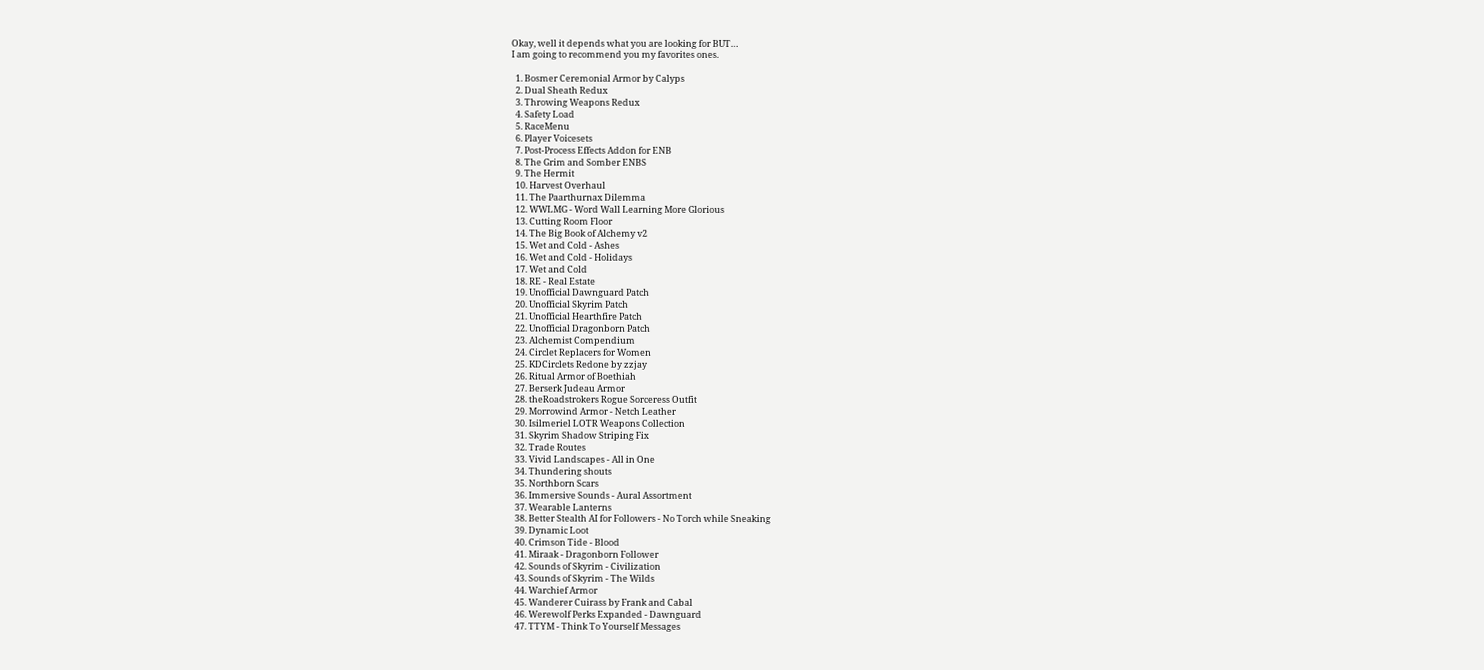Okay, well it depends what you are looking for BUT…
I am going to recommend you my favorites ones.

  1. Bosmer Ceremonial Armor by Calyps
  2. Dual Sheath Redux
  3. Throwing Weapons Redux
  4. Safety Load
  5. RaceMenu
  6. Player Voicesets
  7. Post-Process Effects Addon for ENB
  8. The Grim and Somber ENBS
  9. The Hermit
  10. Harvest Overhaul
  11. The Paarthurnax Dilemma
  12. WWLMG - Word Wall Learning More Glorious
  13. Cutting Room Floor
  14. The Big Book of Alchemy v2
  15. Wet and Cold - Ashes
  16. Wet and Cold - Holidays
  17. Wet and Cold
  18. RE - Real Estate
  19. Unofficial Dawnguard Patch
  20. Unofficial Skyrim Patch
  21. Unofficial Hearthfire Patch
  22. Unofficial Dragonborn Patch
  23. Alchemist Compendium
  24. Circlet Replacers for Women
  25. KDCirclets Redone by zzjay
  26. Ritual Armor of Boethiah
  27. Berserk Judeau Armor
  28. theRoadstrokers Rogue Sorceress Outfit
  29. Morrowind Armor - Netch Leather
  30. Isilmeriel LOTR Weapons Collection
  31. Skyrim Shadow Striping Fix
  32. Trade Routes
  33. Vivid Landscapes - All in One
  34. Thundering shouts
  35. Northborn Scars
  36. Immersive Sounds - Aural Assortment
  37. Wearable Lanterns
  38. Better Stealth AI for Followers - No Torch while Sneaking
  39. Dynamic Loot
  40. Crimson Tide - Blood
  41. Miraak - Dragonborn Follower
  42. Sounds of Skyrim - Civilization
  43. Sounds of Skyrim - The Wilds
  44. Warchief Armor
  45. Wanderer Cuirass by Frank and Cabal
  46. Werewolf Perks Expanded - Dawnguard
  47. TTYM - Think To Yourself Messages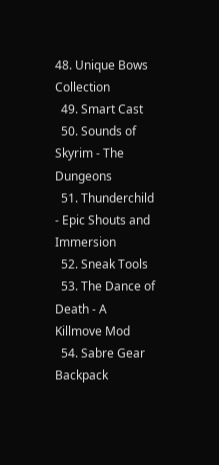48. Unique Bows Collection
  49. Smart Cast
  50. Sounds of Skyrim - The Dungeons
  51. Thunderchild - Epic Shouts and Immersion
  52. Sneak Tools
  53. The Dance of Death - A Killmove Mod
  54. Sabre Gear Backpack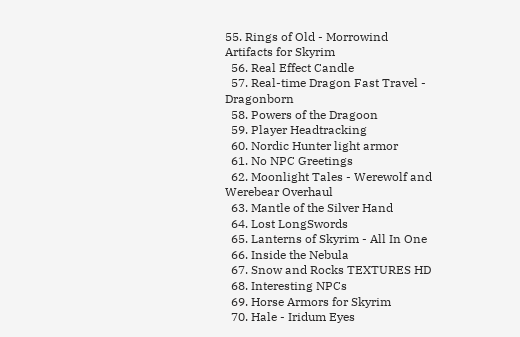55. Rings of Old - Morrowind Artifacts for Skyrim
  56. Real Effect Candle
  57. Real-time Dragon Fast Travel - Dragonborn
  58. Powers of the Dragoon
  59. Player Headtracking
  60. Nordic Hunter light armor
  61. No NPC Greetings
  62. Moonlight Tales - Werewolf and Werebear Overhaul
  63. Mantle of the Silver Hand
  64. Lost LongSwords
  65. Lanterns of Skyrim - All In One
  66. Inside the Nebula
  67. Snow and Rocks TEXTURES HD
  68. Interesting NPCs
  69. Horse Armors for Skyrim
  70. Hale - Iridum Eyes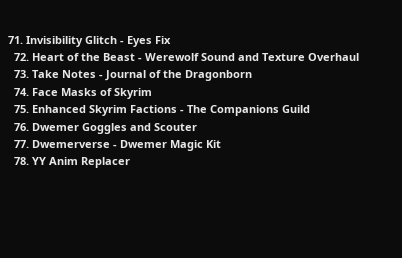71. Invisibility Glitch - Eyes Fix
  72. Heart of the Beast - Werewolf Sound and Texture Overhaul
  73. Take Notes - Journal of the Dragonborn
  74. Face Masks of Skyrim
  75. Enhanced Skyrim Factions - The Companions Guild
  76. Dwemer Goggles and Scouter
  77. Dwemerverse - Dwemer Magic Kit
  78. YY Anim Replacer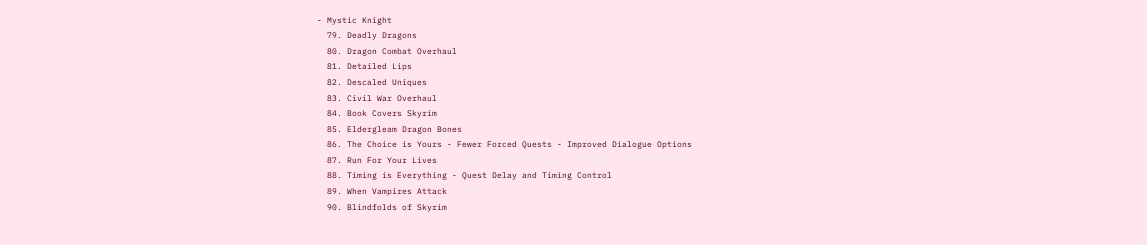- Mystic Knight
  79. Deadly Dragons
  80. Dragon Combat Overhaul
  81. Detailed Lips
  82. Descaled Uniques
  83. Civil War Overhaul
  84. Book Covers Skyrim
  85. Eldergleam Dragon Bones
  86. The Choice is Yours - Fewer Forced Quests - Improved Dialogue Options
  87. Run For Your Lives
  88. Timing is Everything - Quest Delay and Timing Control
  89. When Vampires Attack
  90. Blindfolds of Skyrim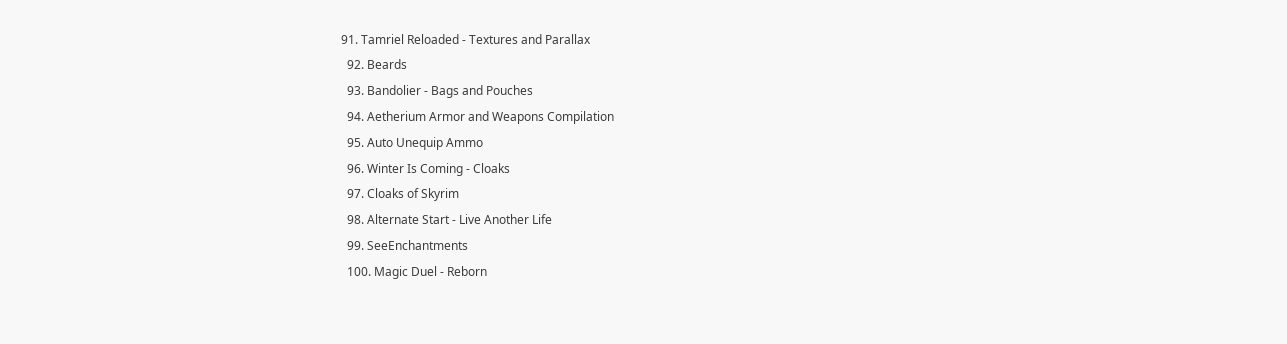91. Tamriel Reloaded - Textures and Parallax
  92. Beards
  93. Bandolier - Bags and Pouches
  94. Aetherium Armor and Weapons Compilation
  95. Auto Unequip Ammo
  96. Winter Is Coming - Cloaks
  97. Cloaks of Skyrim
  98. Alternate Start - Live Another Life
  99. SeeEnchantments
  100. Magic Duel - Reborn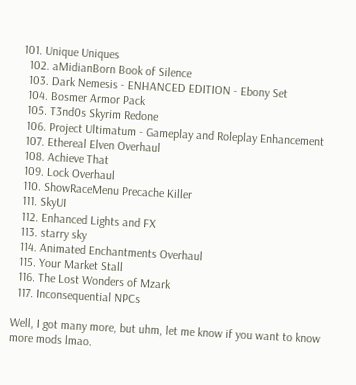101. Unique Uniques
  102. aMidianBorn Book of Silence
  103. Dark Nemesis - ENHANCED EDITION - Ebony Set
  104. Bosmer Armor Pack
  105. T3nd0s Skyrim Redone
  106. Project Ultimatum - Gameplay and Roleplay Enhancement
  107. Ethereal Elven Overhaul
  108. Achieve That
  109. Lock Overhaul
  110. ShowRaceMenu Precache Killer
  111. SkyUI
  112. Enhanced Lights and FX
  113. starry sky
  114. Animated Enchantments Overhaul
  115. Your Market Stall
  116. The Lost Wonders of Mzark
  117. Inconsequential NPCs

Well, I got many more, but uhm, let me know if you want to know more mods lmao.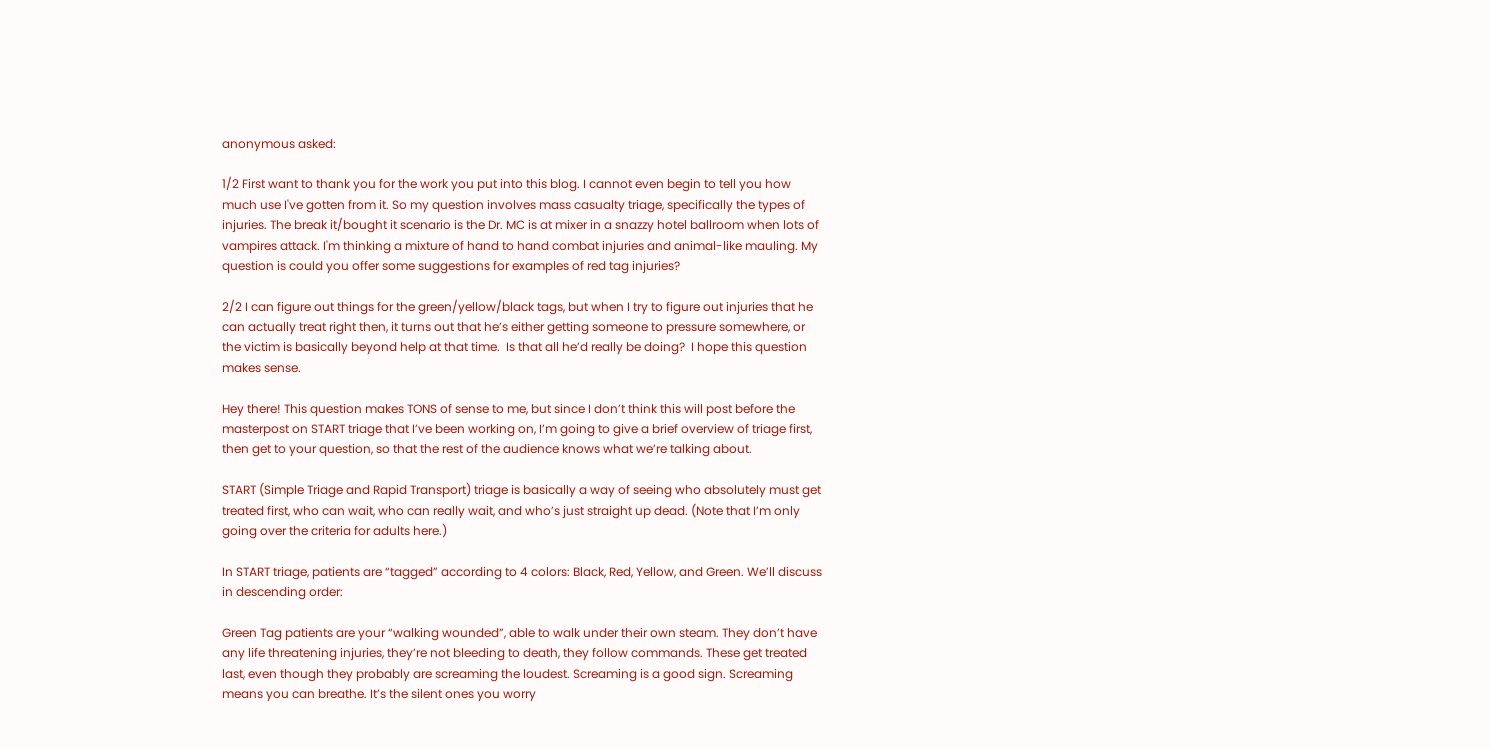anonymous asked:

1/2 First want to thank you for the work you put into this blog. I cannot even begin to tell you how much use I've gotten from it. So my question involves mass casualty triage, specifically the types of injuries. The break it/bought it scenario is the Dr. MC is at mixer in a snazzy hotel ballroom when lots of vampires attack. I'm thinking a mixture of hand to hand combat injuries and animal-like mauling. My question is could you offer some suggestions for examples of red tag injuries?

2/2 I can figure out things for the green/yellow/black tags, but when I try to figure out injuries that he can actually treat right then, it turns out that he’s either getting someone to pressure somewhere, or the victim is basically beyond help at that time.  Is that all he’d really be doing?  I hope this question makes sense.

Hey there! This question makes TONS of sense to me, but since I don’t think this will post before the masterpost on START triage that I’ve been working on, I’m going to give a brief overview of triage first, then get to your question, so that the rest of the audience knows what we’re talking about.

START (Simple Triage and Rapid Transport) triage is basically a way of seeing who absolutely must get treated first, who can wait, who can really wait, and who’s just straight up dead. (Note that I’m only going over the criteria for adults here.)

In START triage, patients are “tagged” according to 4 colors: Black, Red, Yellow, and Green. We’ll discuss in descending order:

Green Tag patients are your “walking wounded”, able to walk under their own steam. They don’t have any life threatening injuries, they’re not bleeding to death, they follow commands. These get treated last, even though they probably are screaming the loudest. Screaming is a good sign. Screaming means you can breathe. It’s the silent ones you worry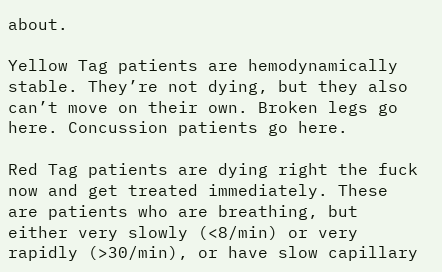about.

Yellow Tag patients are hemodynamically stable. They’re not dying, but they also can’t move on their own. Broken legs go here. Concussion patients go here.

Red Tag patients are dying right the fuck now and get treated immediately. These are patients who are breathing, but either very slowly (<8/min) or very rapidly (>30/min), or have slow capillary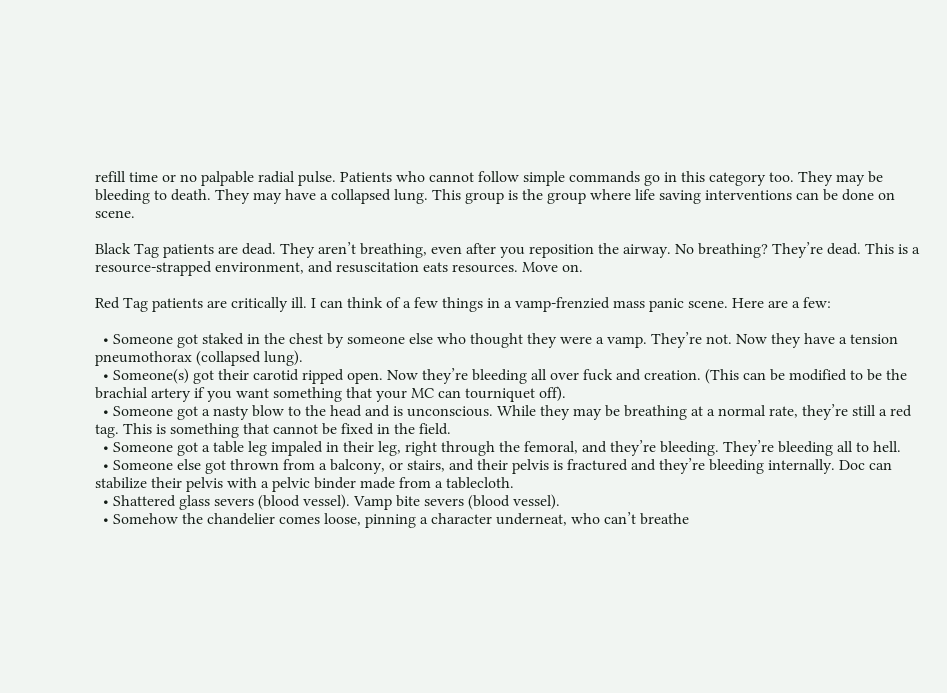refill time or no palpable radial pulse. Patients who cannot follow simple commands go in this category too. They may be bleeding to death. They may have a collapsed lung. This group is the group where life saving interventions can be done on scene.

Black Tag patients are dead. They aren’t breathing, even after you reposition the airway. No breathing? They’re dead. This is a resource-strapped environment, and resuscitation eats resources. Move on.

Red Tag patients are critically ill. I can think of a few things in a vamp-frenzied mass panic scene. Here are a few:

  • Someone got staked in the chest by someone else who thought they were a vamp. They’re not. Now they have a tension pneumothorax (collapsed lung).
  • Someone(s) got their carotid ripped open. Now they’re bleeding all over fuck and creation. (This can be modified to be the brachial artery if you want something that your MC can tourniquet off).
  • Someone got a nasty blow to the head and is unconscious. While they may be breathing at a normal rate, they’re still a red tag. This is something that cannot be fixed in the field.
  • Someone got a table leg impaled in their leg, right through the femoral, and they’re bleeding. They’re bleeding all to hell.
  • Someone else got thrown from a balcony, or stairs, and their pelvis is fractured and they’re bleeding internally. Doc can stabilize their pelvis with a pelvic binder made from a tablecloth.
  • Shattered glass severs (blood vessel). Vamp bite severs (blood vessel).
  • Somehow the chandelier comes loose, pinning a character underneat, who can’t breathe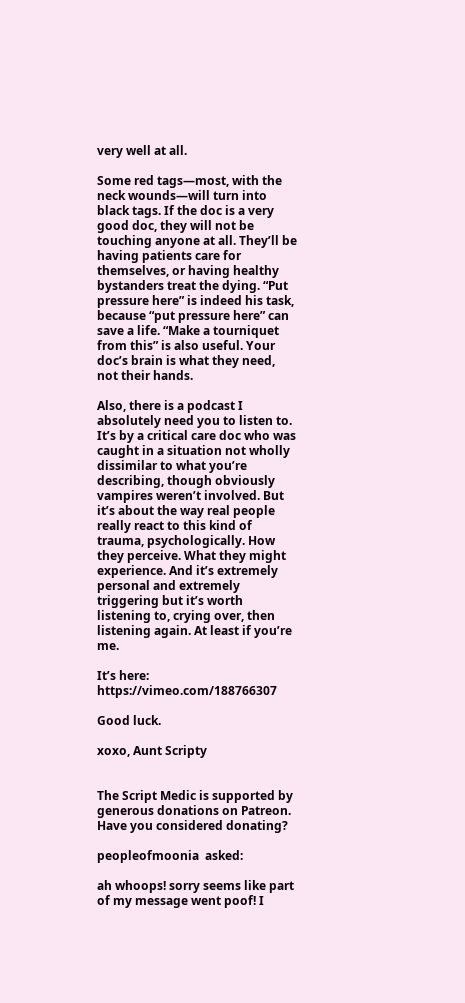very well at all.

Some red tags—most, with the neck wounds—will turn into black tags. If the doc is a very good doc, they will not be touching anyone at all. They’ll be having patients care for themselves, or having healthy bystanders treat the dying. “Put pressure here” is indeed his task, because “put pressure here” can save a life. “Make a tourniquet from this” is also useful. Your doc’s brain is what they need, not their hands.

Also, there is a podcast I absolutely need you to listen to. It’s by a critical care doc who was caught in a situation not wholly dissimilar to what you’re describing, though obviously vampires weren’t involved. But it’s about the way real people really react to this kind of trauma, psychologically. How they perceive. What they might experience. And it’s extremely personal and extremely triggering but it’s worth listening to, crying over, then listening again. At least if you’re me.

It’s here: https://vimeo.com/188766307

Good luck.

xoxo, Aunt Scripty


The Script Medic is supported by generous donations on Patreon. Have you considered donating?

peopleofmoonia  asked:

ah whoops! sorry seems like part of my message went poof! I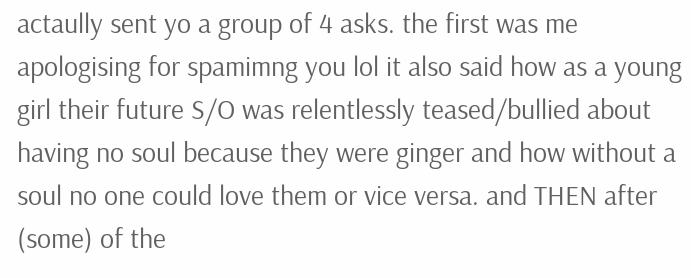actaully sent yo a group of 4 asks. the first was me apologising for spamimng you lol it also said how as a young girl their future S/O was relentlessly teased/bullied about having no soul because they were ginger and how without a soul no one could love them or vice versa. and THEN after (some) of the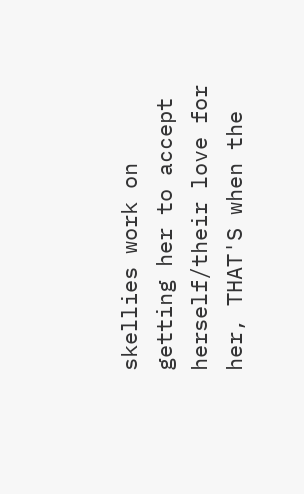skellies work on getting her to accept herself/their love for her, THAT'S when the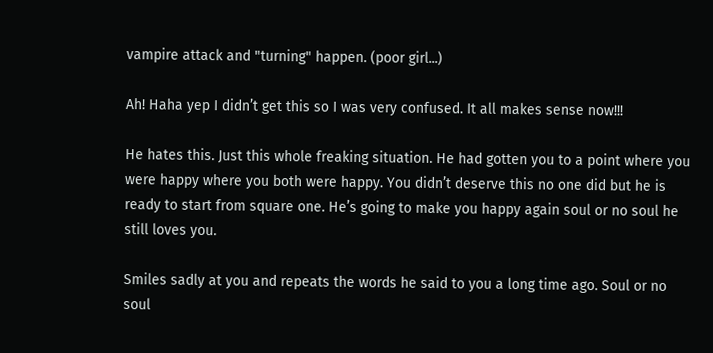vampire attack and "turning" happen. (poor girl...)

Ah! Haha yep I didn’t get this so I was very confused. It all makes sense now!!!

He hates this. Just this whole freaking situation. He had gotten you to a point where you were happy where you both were happy. You didn’t deserve this no one did but he is ready to start from square one. He’s going to make you happy again soul or no soul he still loves you.

Smiles sadly at you and repeats the words he said to you a long time ago. Soul or no soul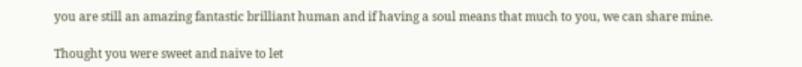you are still an amazing fantastic brilliant human and if having a soul means that much to you, we can share mine.

Thought you were sweet and naive to let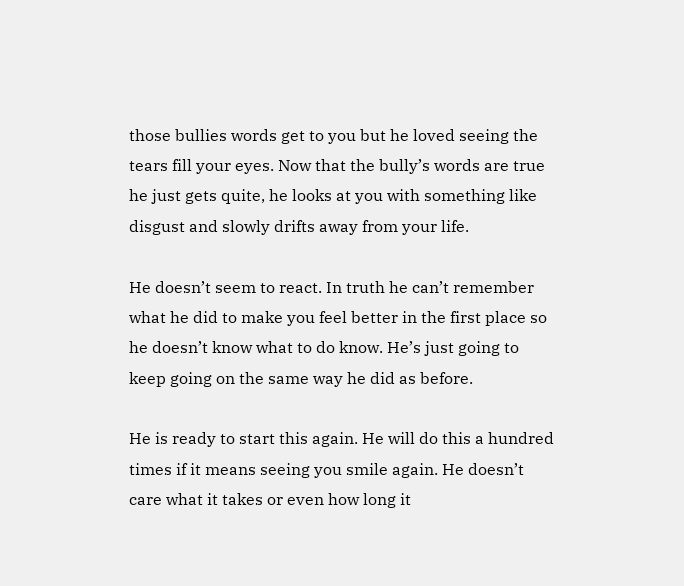those bullies words get to you but he loved seeing the tears fill your eyes. Now that the bully’s words are true he just gets quite, he looks at you with something like disgust and slowly drifts away from your life.

He doesn’t seem to react. In truth he can’t remember what he did to make you feel better in the first place so he doesn’t know what to do know. He’s just going to keep going on the same way he did as before.

He is ready to start this again. He will do this a hundred times if it means seeing you smile again. He doesn’t care what it takes or even how long it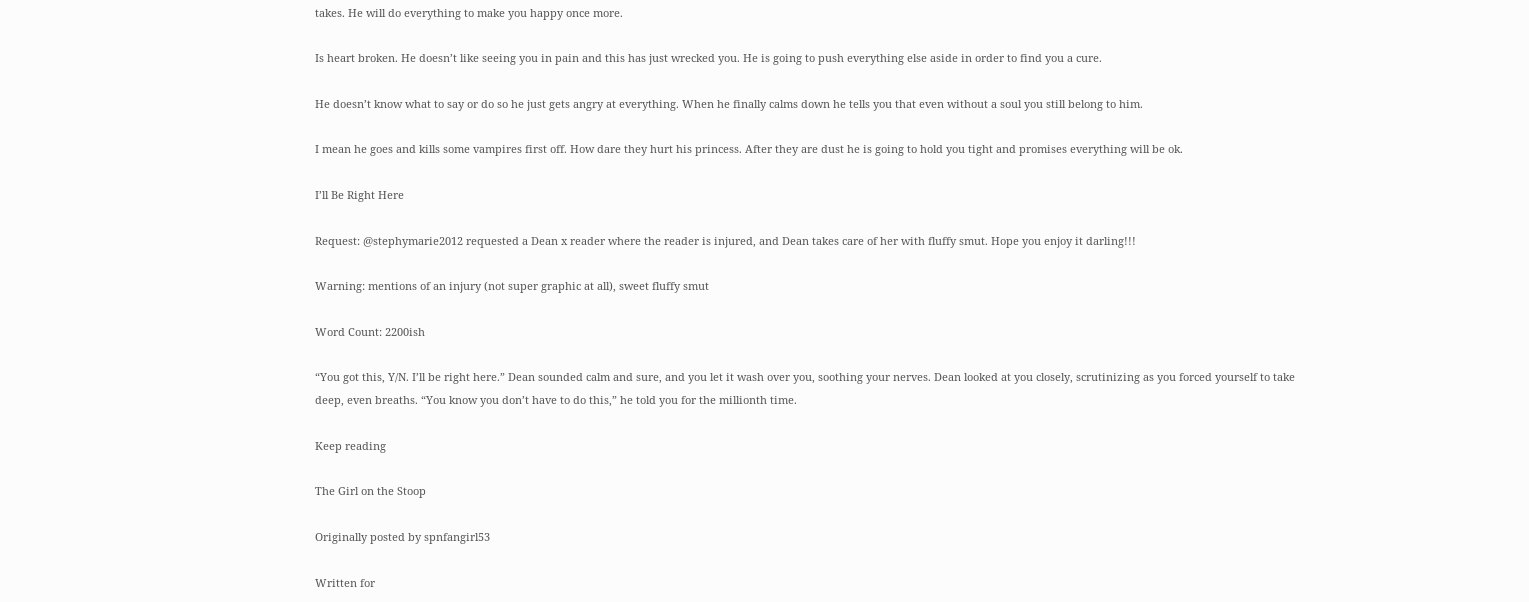takes. He will do everything to make you happy once more.

Is heart broken. He doesn’t like seeing you in pain and this has just wrecked you. He is going to push everything else aside in order to find you a cure.

He doesn’t know what to say or do so he just gets angry at everything. When he finally calms down he tells you that even without a soul you still belong to him.

I mean he goes and kills some vampires first off. How dare they hurt his princess. After they are dust he is going to hold you tight and promises everything will be ok.

I’ll Be Right Here

Request: @stephymarie2012 requested a Dean x reader where the reader is injured, and Dean takes care of her with fluffy smut. Hope you enjoy it darling!!!

Warning: mentions of an injury (not super graphic at all), sweet fluffy smut

Word Count: 2200ish

“You got this, Y/N. I’ll be right here.” Dean sounded calm and sure, and you let it wash over you, soothing your nerves. Dean looked at you closely, scrutinizing as you forced yourself to take deep, even breaths. “You know you don’t have to do this,” he told you for the millionth time.

Keep reading

The Girl on the Stoop

Originally posted by spnfangirl53

Written for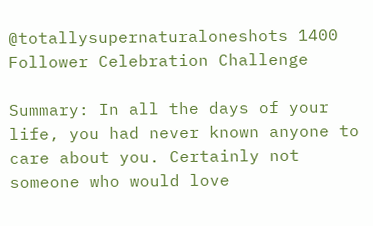@totallysupernaturaloneshots 1400 Follower Celebration Challenge

Summary: In all the days of your life, you had never known anyone to care about you. Certainly not someone who would love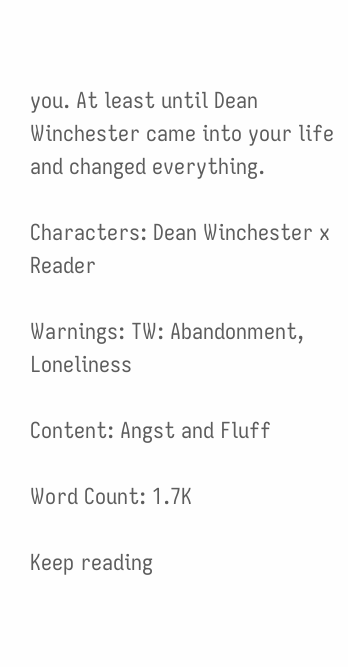you. At least until Dean Winchester came into your life and changed everything.

Characters: Dean Winchester x Reader

Warnings: TW: Abandonment, Loneliness

Content: Angst and Fluff

Word Count: 1.7K

Keep reading